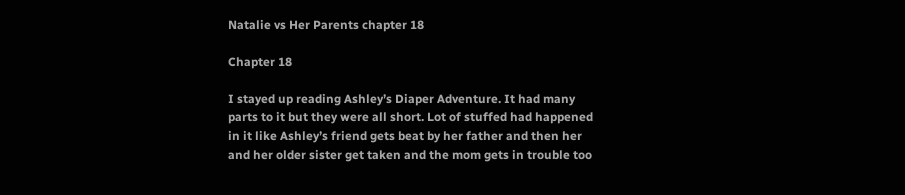Natalie vs Her Parents chapter 18

Chapter 18

I stayed up reading Ashley’s Diaper Adventure. It had many parts to it but they were all short. Lot of stuffed had happened in it like Ashley’s friend gets beat by her father and then her and her older sister get taken and the mom gets in trouble too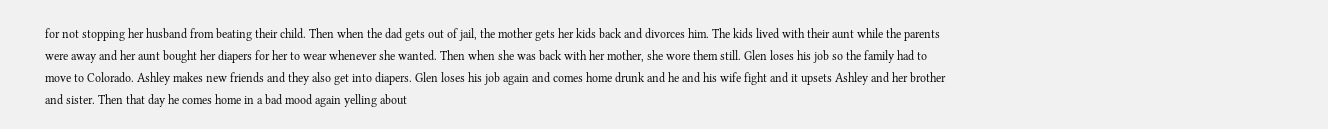for not stopping her husband from beating their child. Then when the dad gets out of jail, the mother gets her kids back and divorces him. The kids lived with their aunt while the parents were away and her aunt bought her diapers for her to wear whenever she wanted. Then when she was back with her mother, she wore them still. Glen loses his job so the family had to move to Colorado. Ashley makes new friends and they also get into diapers. Glen loses his job again and comes home drunk and he and his wife fight and it upsets Ashley and her brother and sister. Then that day he comes home in a bad mood again yelling about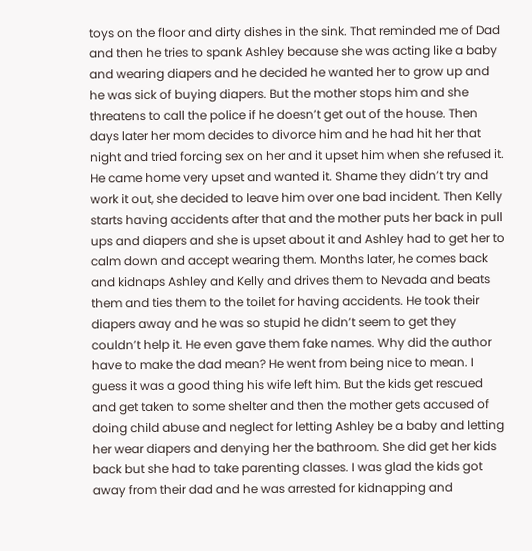toys on the floor and dirty dishes in the sink. That reminded me of Dad and then he tries to spank Ashley because she was acting like a baby and wearing diapers and he decided he wanted her to grow up and he was sick of buying diapers. But the mother stops him and she threatens to call the police if he doesn’t get out of the house. Then days later her mom decides to divorce him and he had hit her that night and tried forcing sex on her and it upset him when she refused it. He came home very upset and wanted it. Shame they didn’t try and work it out, she decided to leave him over one bad incident. Then Kelly starts having accidents after that and the mother puts her back in pull ups and diapers and she is upset about it and Ashley had to get her to calm down and accept wearing them. Months later, he comes back and kidnaps Ashley and Kelly and drives them to Nevada and beats them and ties them to the toilet for having accidents. He took their diapers away and he was so stupid he didn’t seem to get they couldn’t help it. He even gave them fake names. Why did the author have to make the dad mean? He went from being nice to mean. I guess it was a good thing his wife left him. But the kids get rescued and get taken to some shelter and then the mother gets accused of doing child abuse and neglect for letting Ashley be a baby and letting her wear diapers and denying her the bathroom. She did get her kids back but she had to take parenting classes. I was glad the kids got away from their dad and he was arrested for kidnapping and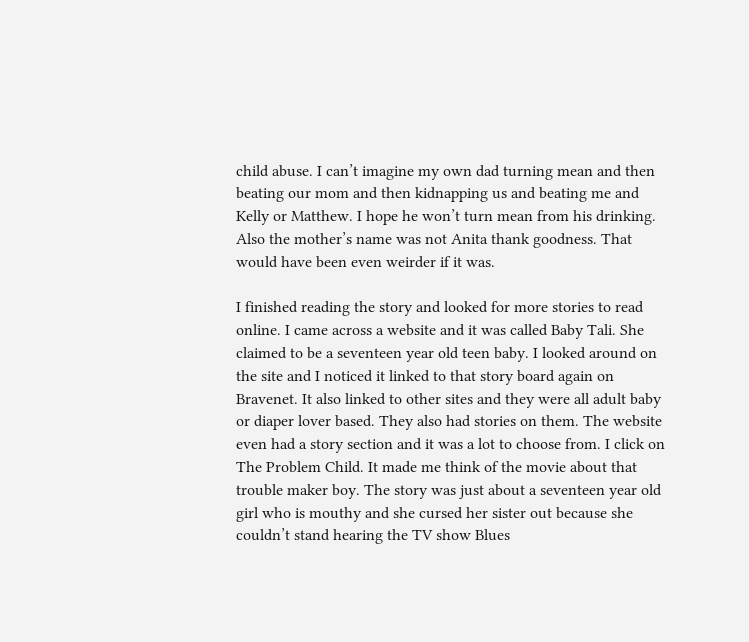child abuse. I can’t imagine my own dad turning mean and then beating our mom and then kidnapping us and beating me and Kelly or Matthew. I hope he won’t turn mean from his drinking. Also the mother’s name was not Anita thank goodness. That would have been even weirder if it was.

I finished reading the story and looked for more stories to read online. I came across a website and it was called Baby Tali. She claimed to be a seventeen year old teen baby. I looked around on the site and I noticed it linked to that story board again on Bravenet. It also linked to other sites and they were all adult baby or diaper lover based. They also had stories on them. The website even had a story section and it was a lot to choose from. I click on The Problem Child. It made me think of the movie about that trouble maker boy. The story was just about a seventeen year old girl who is mouthy and she cursed her sister out because she couldn’t stand hearing the TV show Blues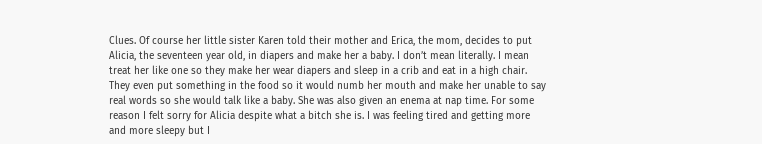Clues. Of course her little sister Karen told their mother and Erica, the mom, decides to put Alicia, the seventeen year old, in diapers and make her a baby. I don’t mean literally. I mean treat her like one so they make her wear diapers and sleep in a crib and eat in a high chair. They even put something in the food so it would numb her mouth and make her unable to say real words so she would talk like a baby. She was also given an enema at nap time. For some reason I felt sorry for Alicia despite what a bitch she is. I was feeling tired and getting more and more sleepy but I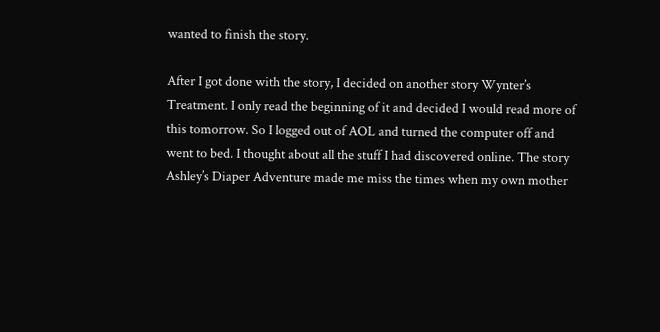wanted to finish the story.

After I got done with the story, I decided on another story Wynter’s Treatment. I only read the beginning of it and decided I would read more of this tomorrow. So I logged out of AOL and turned the computer off and went to bed. I thought about all the stuff I had discovered online. The story Ashley’s Diaper Adventure made me miss the times when my own mother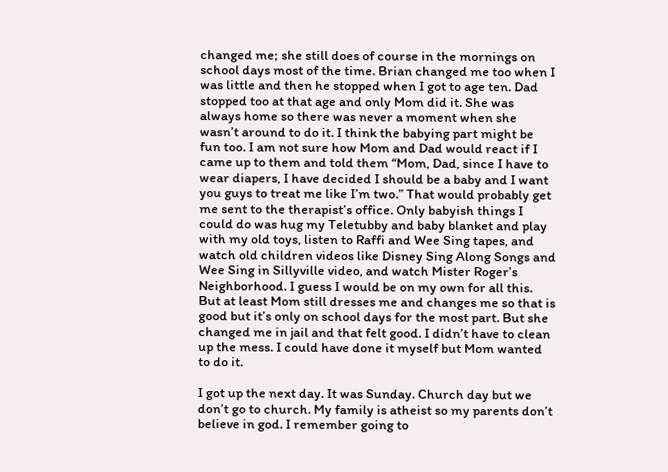changed me; she still does of course in the mornings on school days most of the time. Brian changed me too when I was little and then he stopped when I got to age ten. Dad stopped too at that age and only Mom did it. She was always home so there was never a moment when she wasn’t around to do it. I think the babying part might be fun too. I am not sure how Mom and Dad would react if I came up to them and told them “Mom, Dad, since I have to wear diapers, I have decided I should be a baby and I want you guys to treat me like I’m two.” That would probably get me sent to the therapist’s office. Only babyish things I could do was hug my Teletubby and baby blanket and play with my old toys, listen to Raffi and Wee Sing tapes, and watch old children videos like Disney Sing Along Songs and Wee Sing in Sillyville video, and watch Mister Roger’s Neighborhood. I guess I would be on my own for all this. But at least Mom still dresses me and changes me so that is good but it’s only on school days for the most part. But she changed me in jail and that felt good. I didn’t have to clean up the mess. I could have done it myself but Mom wanted to do it.

I got up the next day. It was Sunday. Church day but we don’t go to church. My family is atheist so my parents don’t believe in god. I remember going to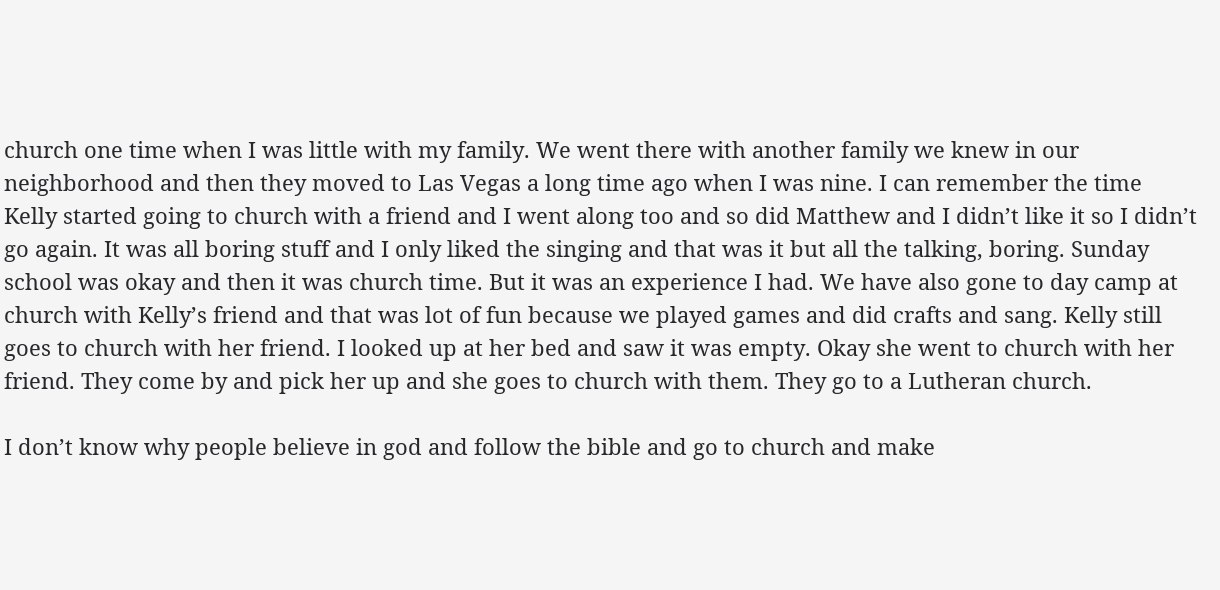church one time when I was little with my family. We went there with another family we knew in our neighborhood and then they moved to Las Vegas a long time ago when I was nine. I can remember the time Kelly started going to church with a friend and I went along too and so did Matthew and I didn’t like it so I didn’t go again. It was all boring stuff and I only liked the singing and that was it but all the talking, boring. Sunday school was okay and then it was church time. But it was an experience I had. We have also gone to day camp at church with Kelly’s friend and that was lot of fun because we played games and did crafts and sang. Kelly still goes to church with her friend. I looked up at her bed and saw it was empty. Okay she went to church with her friend. They come by and pick her up and she goes to church with them. They go to a Lutheran church.

I don’t know why people believe in god and follow the bible and go to church and make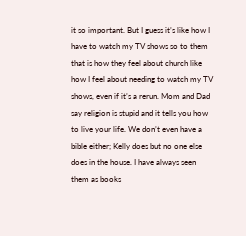it so important. But I guess it’s like how I have to watch my TV shows so to them that is how they feel about church like how I feel about needing to watch my TV shows, even if it’s a rerun. Mom and Dad say religion is stupid and it tells you how to live your life. We don’t even have a bible either; Kelly does but no one else does in the house. I have always seen them as books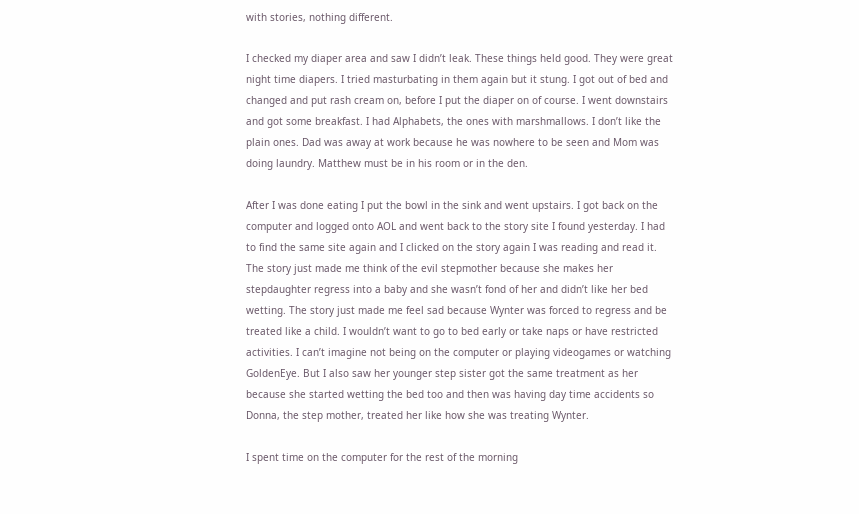with stories, nothing different.

I checked my diaper area and saw I didn’t leak. These things held good. They were great night time diapers. I tried masturbating in them again but it stung. I got out of bed and changed and put rash cream on, before I put the diaper on of course. I went downstairs and got some breakfast. I had Alphabets, the ones with marshmallows. I don’t like the plain ones. Dad was away at work because he was nowhere to be seen and Mom was doing laundry. Matthew must be in his room or in the den.

After I was done eating I put the bowl in the sink and went upstairs. I got back on the computer and logged onto AOL and went back to the story site I found yesterday. I had to find the same site again and I clicked on the story again I was reading and read it. The story just made me think of the evil stepmother because she makes her stepdaughter regress into a baby and she wasn’t fond of her and didn’t like her bed wetting. The story just made me feel sad because Wynter was forced to regress and be treated like a child. I wouldn’t want to go to bed early or take naps or have restricted activities. I can’t imagine not being on the computer or playing videogames or watching GoldenEye. But I also saw her younger step sister got the same treatment as her because she started wetting the bed too and then was having day time accidents so Donna, the step mother, treated her like how she was treating Wynter.

I spent time on the computer for the rest of the morning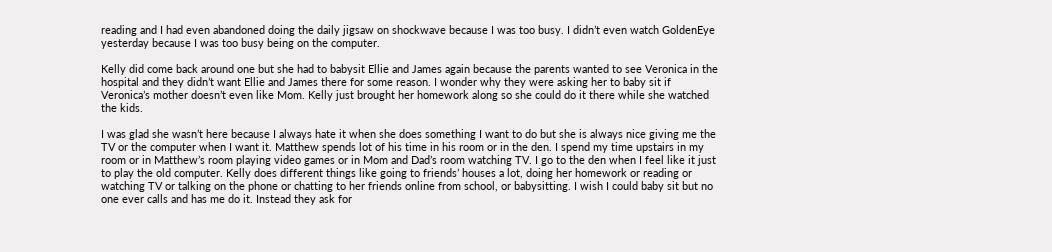reading and I had even abandoned doing the daily jigsaw on shockwave because I was too busy. I didn’t even watch GoldenEye yesterday because I was too busy being on the computer.

Kelly did come back around one but she had to babysit Ellie and James again because the parents wanted to see Veronica in the hospital and they didn’t want Ellie and James there for some reason. I wonder why they were asking her to baby sit if Veronica’s mother doesn’t even like Mom. Kelly just brought her homework along so she could do it there while she watched the kids.

I was glad she wasn’t here because I always hate it when she does something I want to do but she is always nice giving me the TV or the computer when I want it. Matthew spends lot of his time in his room or in the den. I spend my time upstairs in my room or in Matthew’s room playing video games or in Mom and Dad’s room watching TV. I go to the den when I feel like it just to play the old computer. Kelly does different things like going to friends’ houses a lot, doing her homework or reading or watching TV or talking on the phone or chatting to her friends online from school, or babysitting. I wish I could baby sit but no one ever calls and has me do it. Instead they ask for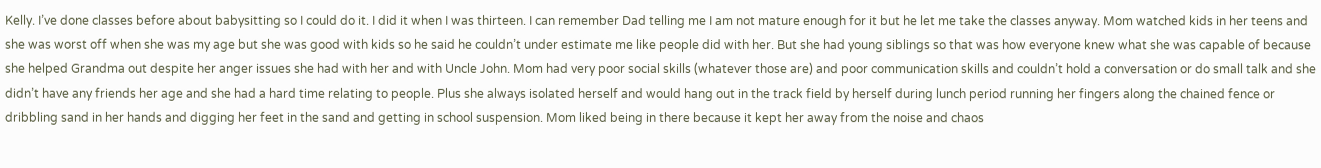Kelly. I’ve done classes before about babysitting so I could do it. I did it when I was thirteen. I can remember Dad telling me I am not mature enough for it but he let me take the classes anyway. Mom watched kids in her teens and she was worst off when she was my age but she was good with kids so he said he couldn’t under estimate me like people did with her. But she had young siblings so that was how everyone knew what she was capable of because she helped Grandma out despite her anger issues she had with her and with Uncle John. Mom had very poor social skills (whatever those are) and poor communication skills and couldn’t hold a conversation or do small talk and she didn’t have any friends her age and she had a hard time relating to people. Plus she always isolated herself and would hang out in the track field by herself during lunch period running her fingers along the chained fence or dribbling sand in her hands and digging her feet in the sand and getting in school suspension. Mom liked being in there because it kept her away from the noise and chaos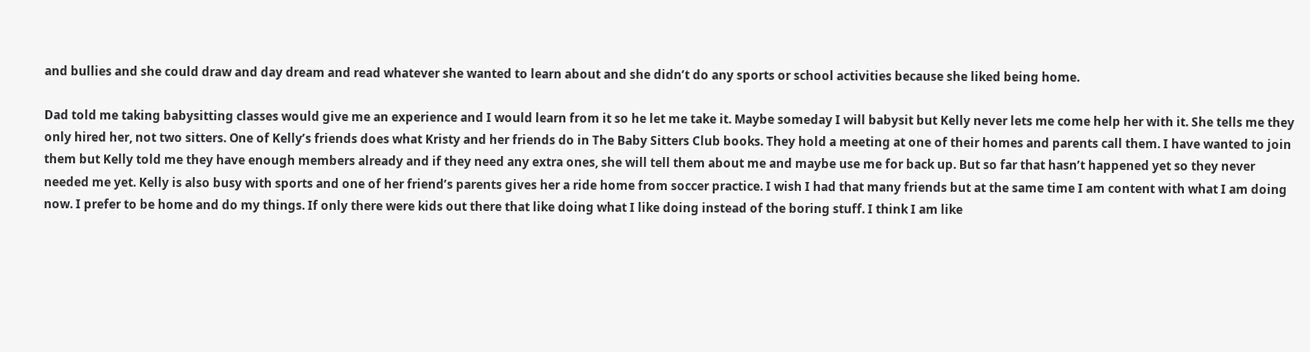and bullies and she could draw and day dream and read whatever she wanted to learn about and she didn’t do any sports or school activities because she liked being home.

Dad told me taking babysitting classes would give me an experience and I would learn from it so he let me take it. Maybe someday I will babysit but Kelly never lets me come help her with it. She tells me they only hired her, not two sitters. One of Kelly’s friends does what Kristy and her friends do in The Baby Sitters Club books. They hold a meeting at one of their homes and parents call them. I have wanted to join them but Kelly told me they have enough members already and if they need any extra ones, she will tell them about me and maybe use me for back up. But so far that hasn’t happened yet so they never needed me yet. Kelly is also busy with sports and one of her friend’s parents gives her a ride home from soccer practice. I wish I had that many friends but at the same time I am content with what I am doing now. I prefer to be home and do my things. If only there were kids out there that like doing what I like doing instead of the boring stuff. I think I am like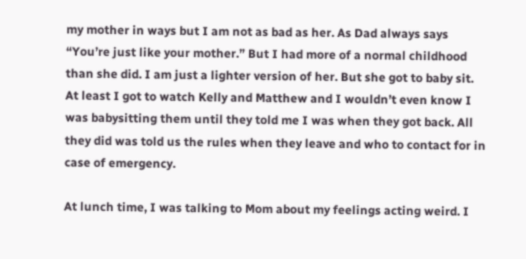my mother in ways but I am not as bad as her. As Dad always says “You’re just like your mother.” But I had more of a normal childhood than she did. I am just a lighter version of her. But she got to baby sit. At least I got to watch Kelly and Matthew and I wouldn’t even know I was babysitting them until they told me I was when they got back. All they did was told us the rules when they leave and who to contact for in case of emergency.

At lunch time, I was talking to Mom about my feelings acting weird. I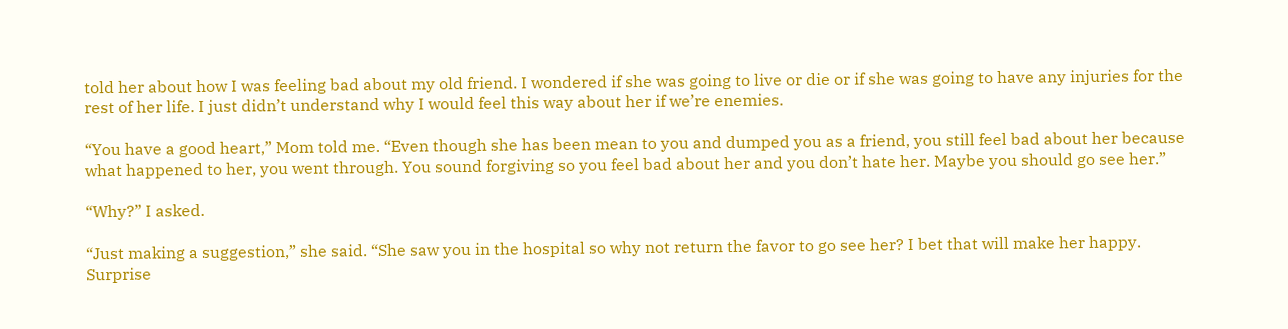told her about how I was feeling bad about my old friend. I wondered if she was going to live or die or if she was going to have any injuries for the rest of her life. I just didn’t understand why I would feel this way about her if we’re enemies.

“You have a good heart,” Mom told me. “Even though she has been mean to you and dumped you as a friend, you still feel bad about her because what happened to her, you went through. You sound forgiving so you feel bad about her and you don’t hate her. Maybe you should go see her.”

“Why?” I asked.

“Just making a suggestion,” she said. “She saw you in the hospital so why not return the favor to go see her? I bet that will make her happy. Surprise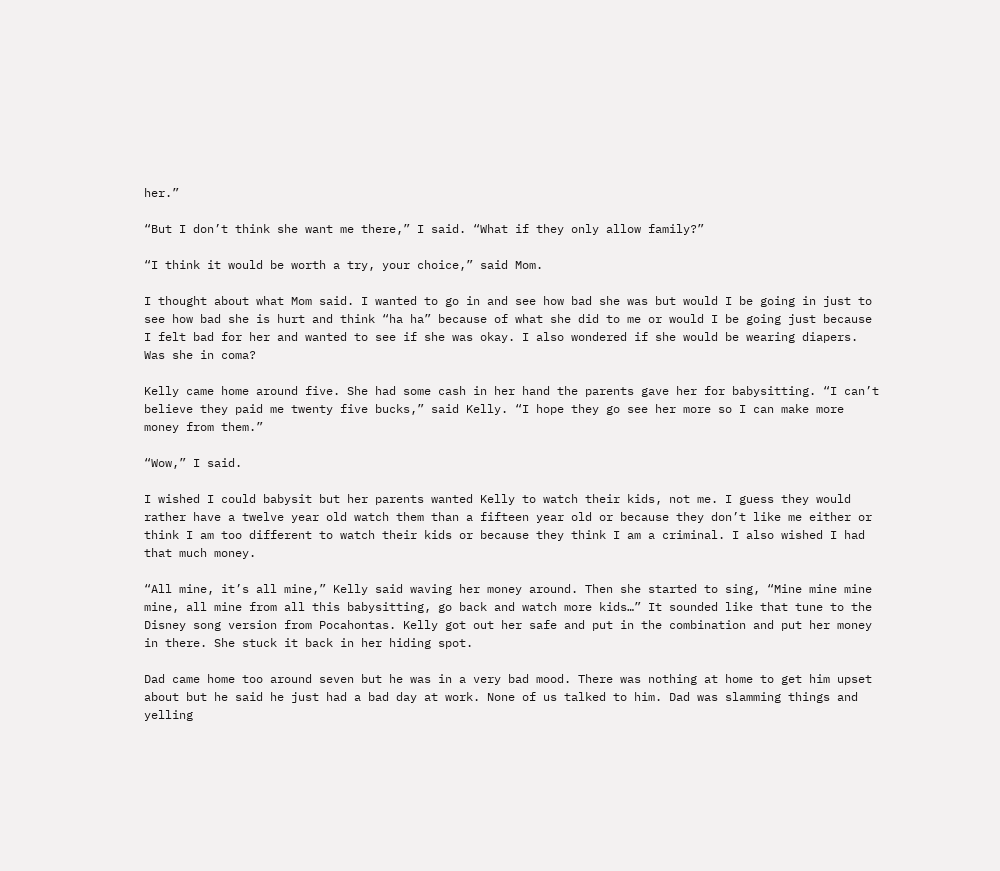her.”

“But I don’t think she want me there,” I said. “What if they only allow family?”

“I think it would be worth a try, your choice,” said Mom.

I thought about what Mom said. I wanted to go in and see how bad she was but would I be going in just to see how bad she is hurt and think “ha ha” because of what she did to me or would I be going just because I felt bad for her and wanted to see if she was okay. I also wondered if she would be wearing diapers. Was she in coma?

Kelly came home around five. She had some cash in her hand the parents gave her for babysitting. “I can’t believe they paid me twenty five bucks,” said Kelly. “I hope they go see her more so I can make more money from them.”

“Wow,” I said.

I wished I could babysit but her parents wanted Kelly to watch their kids, not me. I guess they would rather have a twelve year old watch them than a fifteen year old or because they don’t like me either or think I am too different to watch their kids or because they think I am a criminal. I also wished I had that much money.

“All mine, it’s all mine,” Kelly said waving her money around. Then she started to sing, “Mine mine mine mine, all mine from all this babysitting, go back and watch more kids…” It sounded like that tune to the Disney song version from Pocahontas. Kelly got out her safe and put in the combination and put her money in there. She stuck it back in her hiding spot.

Dad came home too around seven but he was in a very bad mood. There was nothing at home to get him upset about but he said he just had a bad day at work. None of us talked to him. Dad was slamming things and yelling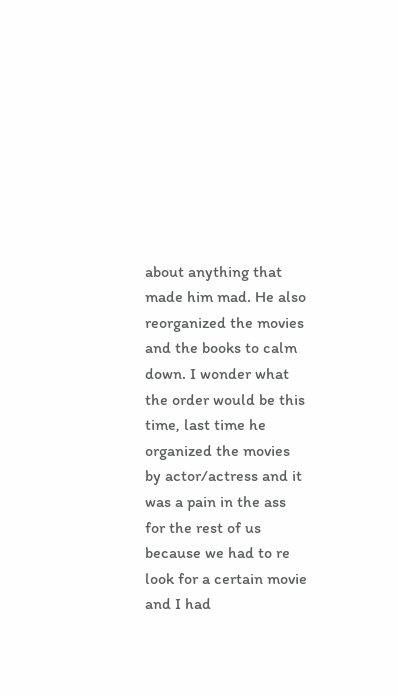about anything that made him mad. He also reorganized the movies and the books to calm down. I wonder what the order would be this time, last time he organized the movies by actor/actress and it was a pain in the ass for the rest of us because we had to re look for a certain movie and I had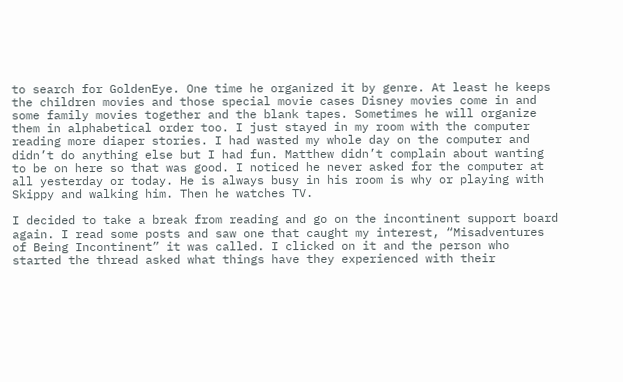to search for GoldenEye. One time he organized it by genre. At least he keeps the children movies and those special movie cases Disney movies come in and some family movies together and the blank tapes. Sometimes he will organize them in alphabetical order too. I just stayed in my room with the computer reading more diaper stories. I had wasted my whole day on the computer and didn’t do anything else but I had fun. Matthew didn’t complain about wanting to be on here so that was good. I noticed he never asked for the computer at all yesterday or today. He is always busy in his room is why or playing with Skippy and walking him. Then he watches TV.

I decided to take a break from reading and go on the incontinent support board again. I read some posts and saw one that caught my interest, “Misadventures of Being Incontinent” it was called. I clicked on it and the person who started the thread asked what things have they experienced with their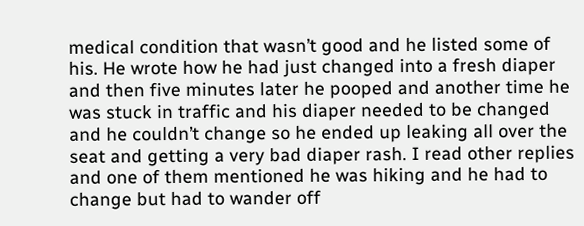medical condition that wasn’t good and he listed some of his. He wrote how he had just changed into a fresh diaper and then five minutes later he pooped and another time he was stuck in traffic and his diaper needed to be changed and he couldn’t change so he ended up leaking all over the seat and getting a very bad diaper rash. I read other replies and one of them mentioned he was hiking and he had to change but had to wander off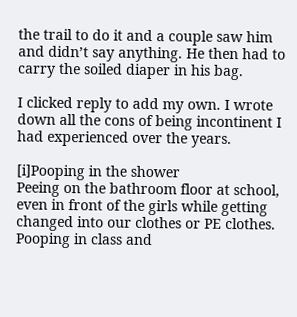the trail to do it and a couple saw him and didn’t say anything. He then had to carry the soiled diaper in his bag.

I clicked reply to add my own. I wrote down all the cons of being incontinent I had experienced over the years.

[i]Pooping in the shower
Peeing on the bathroom floor at school, even in front of the girls while getting changed into our clothes or PE clothes.
Pooping in class and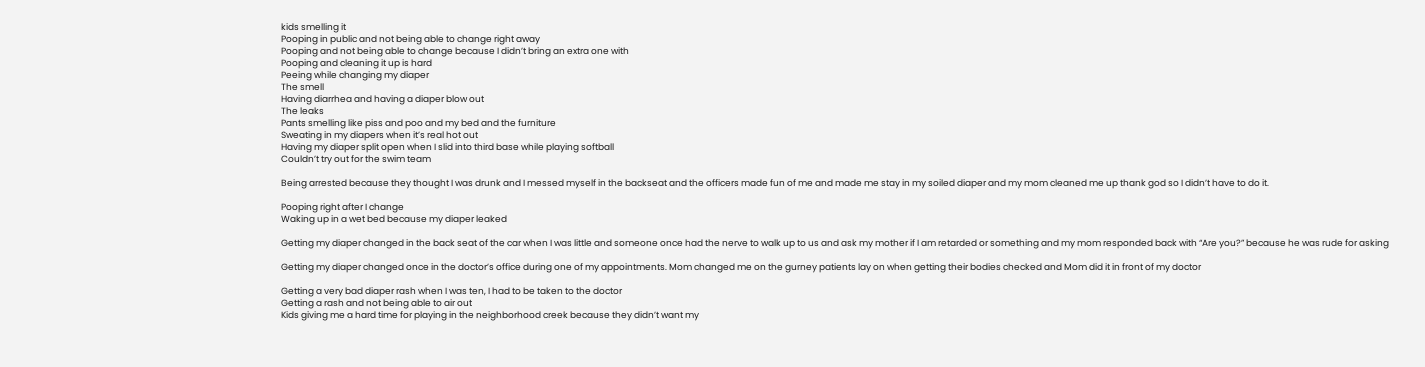kids smelling it
Pooping in public and not being able to change right away
Pooping and not being able to change because I didn’t bring an extra one with
Pooping and cleaning it up is hard
Peeing while changing my diaper
The smell
Having diarrhea and having a diaper blow out
The leaks
Pants smelling like piss and poo and my bed and the furniture
Sweating in my diapers when it’s real hot out
Having my diaper split open when I slid into third base while playing softball
Couldn’t try out for the swim team

Being arrested because they thought I was drunk and I messed myself in the backseat and the officers made fun of me and made me stay in my soiled diaper and my mom cleaned me up thank god so I didn’t have to do it.

Pooping right after I change
Waking up in a wet bed because my diaper leaked

Getting my diaper changed in the back seat of the car when I was little and someone once had the nerve to walk up to us and ask my mother if I am retarded or something and my mom responded back with “Are you?” because he was rude for asking

Getting my diaper changed once in the doctor’s office during one of my appointments. Mom changed me on the gurney patients lay on when getting their bodies checked and Mom did it in front of my doctor

Getting a very bad diaper rash when I was ten, I had to be taken to the doctor
Getting a rash and not being able to air out
Kids giving me a hard time for playing in the neighborhood creek because they didn’t want my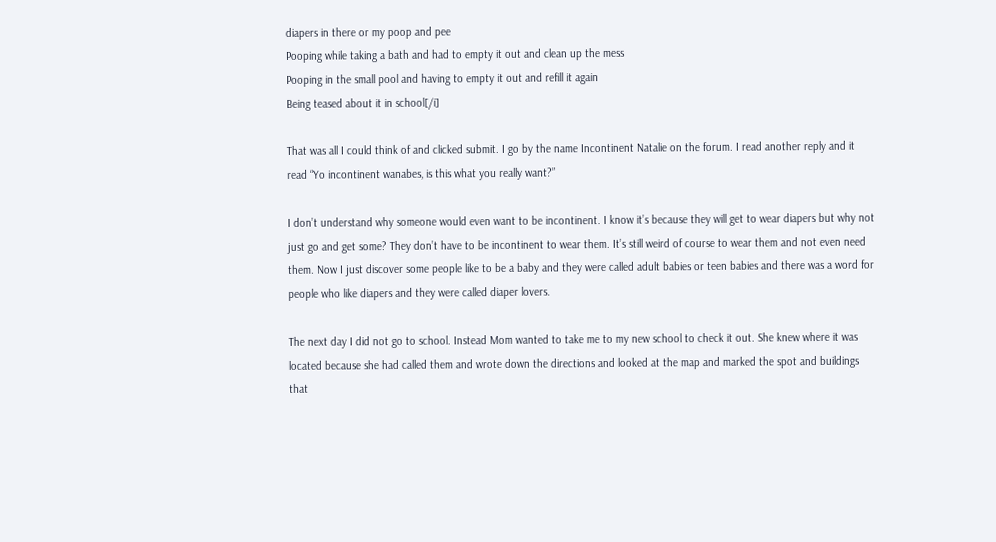diapers in there or my poop and pee
Pooping while taking a bath and had to empty it out and clean up the mess
Pooping in the small pool and having to empty it out and refill it again
Being teased about it in school[/i]

That was all I could think of and clicked submit. I go by the name Incontinent Natalie on the forum. I read another reply and it read “Yo incontinent wanabes, is this what you really want?”

I don’t understand why someone would even want to be incontinent. I know it’s because they will get to wear diapers but why not just go and get some? They don’t have to be incontinent to wear them. It’s still weird of course to wear them and not even need them. Now I just discover some people like to be a baby and they were called adult babies or teen babies and there was a word for people who like diapers and they were called diaper lovers.

The next day I did not go to school. Instead Mom wanted to take me to my new school to check it out. She knew where it was located because she had called them and wrote down the directions and looked at the map and marked the spot and buildings that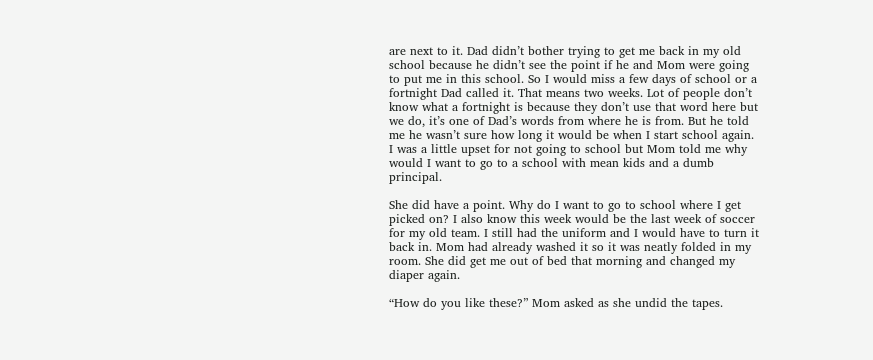are next to it. Dad didn’t bother trying to get me back in my old school because he didn’t see the point if he and Mom were going to put me in this school. So I would miss a few days of school or a fortnight Dad called it. That means two weeks. Lot of people don’t know what a fortnight is because they don’t use that word here but we do, it’s one of Dad’s words from where he is from. But he told me he wasn’t sure how long it would be when I start school again. I was a little upset for not going to school but Mom told me why would I want to go to a school with mean kids and a dumb principal.

She did have a point. Why do I want to go to school where I get picked on? I also know this week would be the last week of soccer for my old team. I still had the uniform and I would have to turn it back in. Mom had already washed it so it was neatly folded in my room. She did get me out of bed that morning and changed my diaper again.

“How do you like these?” Mom asked as she undid the tapes.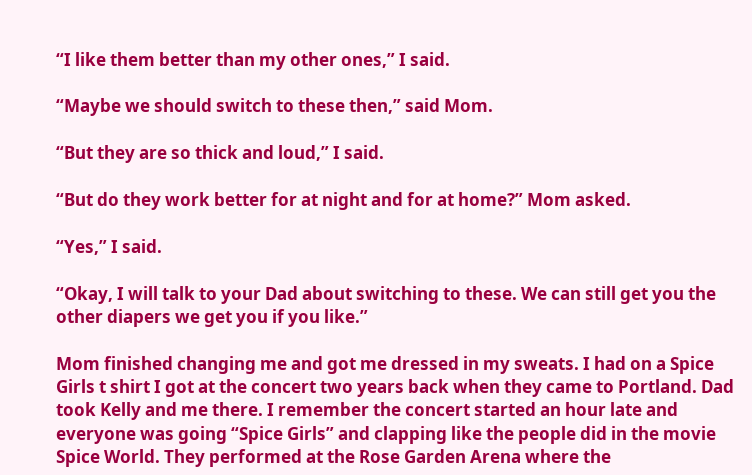“I like them better than my other ones,” I said.

“Maybe we should switch to these then,” said Mom.

“But they are so thick and loud,” I said.

“But do they work better for at night and for at home?” Mom asked.

“Yes,” I said.

“Okay, I will talk to your Dad about switching to these. We can still get you the other diapers we get you if you like.”

Mom finished changing me and got me dressed in my sweats. I had on a Spice Girls t shirt I got at the concert two years back when they came to Portland. Dad took Kelly and me there. I remember the concert started an hour late and everyone was going “Spice Girls” and clapping like the people did in the movie Spice World. They performed at the Rose Garden Arena where the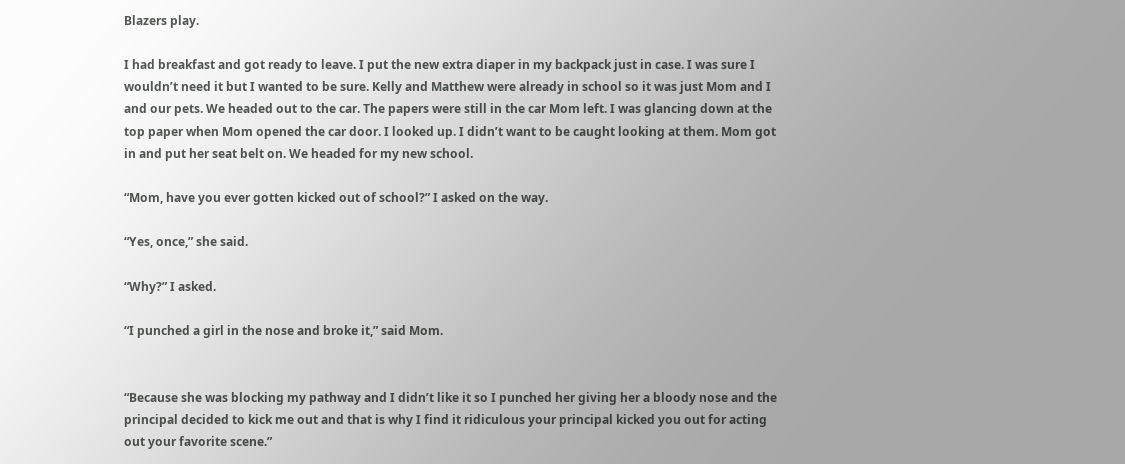Blazers play.

I had breakfast and got ready to leave. I put the new extra diaper in my backpack just in case. I was sure I wouldn’t need it but I wanted to be sure. Kelly and Matthew were already in school so it was just Mom and I and our pets. We headed out to the car. The papers were still in the car Mom left. I was glancing down at the top paper when Mom opened the car door. I looked up. I didn’t want to be caught looking at them. Mom got in and put her seat belt on. We headed for my new school.

“Mom, have you ever gotten kicked out of school?” I asked on the way.

“Yes, once,” she said.

“Why?” I asked.

“I punched a girl in the nose and broke it,” said Mom.


“Because she was blocking my pathway and I didn’t like it so I punched her giving her a bloody nose and the principal decided to kick me out and that is why I find it ridiculous your principal kicked you out for acting out your favorite scene.”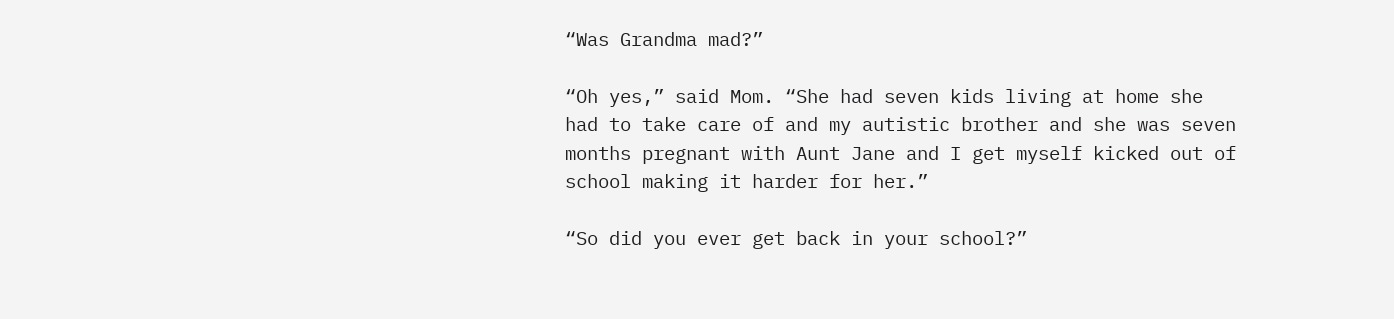“Was Grandma mad?”

“Oh yes,” said Mom. “She had seven kids living at home she had to take care of and my autistic brother and she was seven months pregnant with Aunt Jane and I get myself kicked out of school making it harder for her.”

“So did you ever get back in your school?”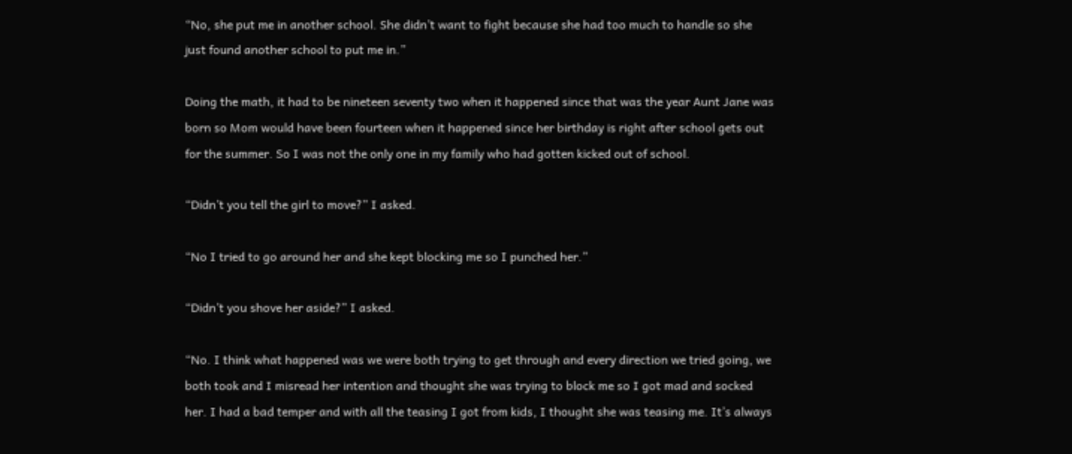“No, she put me in another school. She didn’t want to fight because she had too much to handle so she just found another school to put me in.”

Doing the math, it had to be nineteen seventy two when it happened since that was the year Aunt Jane was born so Mom would have been fourteen when it happened since her birthday is right after school gets out for the summer. So I was not the only one in my family who had gotten kicked out of school.

“Didn’t you tell the girl to move?” I asked.

“No I tried to go around her and she kept blocking me so I punched her.”

“Didn’t you shove her aside?” I asked.

“No. I think what happened was we were both trying to get through and every direction we tried going, we both took and I misread her intention and thought she was trying to block me so I got mad and socked her. I had a bad temper and with all the teasing I got from kids, I thought she was teasing me. It’s always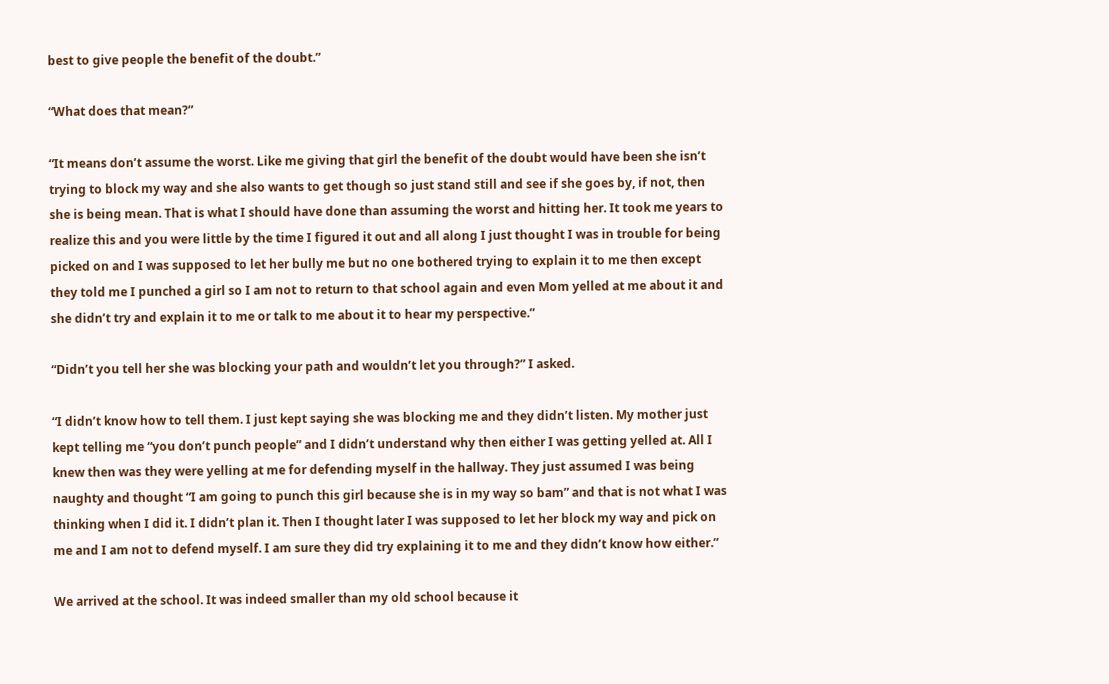best to give people the benefit of the doubt.”

“What does that mean?”

“It means don’t assume the worst. Like me giving that girl the benefit of the doubt would have been she isn’t trying to block my way and she also wants to get though so just stand still and see if she goes by, if not, then she is being mean. That is what I should have done than assuming the worst and hitting her. It took me years to realize this and you were little by the time I figured it out and all along I just thought I was in trouble for being picked on and I was supposed to let her bully me but no one bothered trying to explain it to me then except they told me I punched a girl so I am not to return to that school again and even Mom yelled at me about it and she didn’t try and explain it to me or talk to me about it to hear my perspective.”

“Didn’t you tell her she was blocking your path and wouldn’t let you through?” I asked.

“I didn’t know how to tell them. I just kept saying she was blocking me and they didn’t listen. My mother just kept telling me “you don’t punch people” and I didn’t understand why then either I was getting yelled at. All I knew then was they were yelling at me for defending myself in the hallway. They just assumed I was being naughty and thought “I am going to punch this girl because she is in my way so bam” and that is not what I was thinking when I did it. I didn’t plan it. Then I thought later I was supposed to let her block my way and pick on me and I am not to defend myself. I am sure they did try explaining it to me and they didn’t know how either.”

We arrived at the school. It was indeed smaller than my old school because it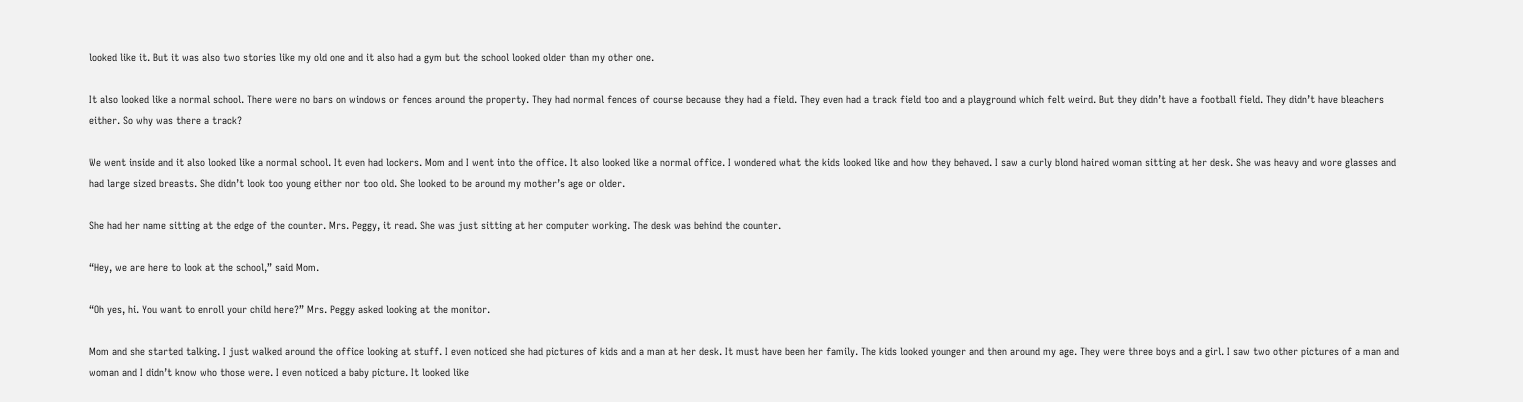looked like it. But it was also two stories like my old one and it also had a gym but the school looked older than my other one.

It also looked like a normal school. There were no bars on windows or fences around the property. They had normal fences of course because they had a field. They even had a track field too and a playground which felt weird. But they didn’t have a football field. They didn’t have bleachers either. So why was there a track?

We went inside and it also looked like a normal school. It even had lockers. Mom and I went into the office. It also looked like a normal office. I wondered what the kids looked like and how they behaved. I saw a curly blond haired woman sitting at her desk. She was heavy and wore glasses and had large sized breasts. She didn’t look too young either nor too old. She looked to be around my mother’s age or older.

She had her name sitting at the edge of the counter. Mrs. Peggy, it read. She was just sitting at her computer working. The desk was behind the counter.

“Hey, we are here to look at the school,” said Mom.

“Oh yes, hi. You want to enroll your child here?” Mrs. Peggy asked looking at the monitor.

Mom and she started talking. I just walked around the office looking at stuff. I even noticed she had pictures of kids and a man at her desk. It must have been her family. The kids looked younger and then around my age. They were three boys and a girl. I saw two other pictures of a man and woman and I didn’t know who those were. I even noticed a baby picture. It looked like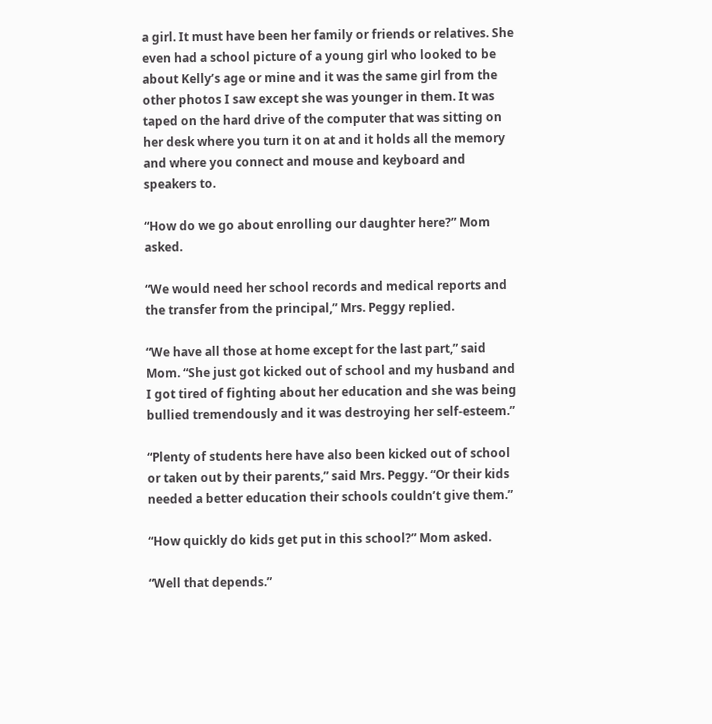a girl. It must have been her family or friends or relatives. She even had a school picture of a young girl who looked to be about Kelly’s age or mine and it was the same girl from the other photos I saw except she was younger in them. It was taped on the hard drive of the computer that was sitting on her desk where you turn it on at and it holds all the memory and where you connect and mouse and keyboard and speakers to.

“How do we go about enrolling our daughter here?” Mom asked.

“We would need her school records and medical reports and the transfer from the principal,” Mrs. Peggy replied.

“We have all those at home except for the last part,” said Mom. “She just got kicked out of school and my husband and I got tired of fighting about her education and she was being bullied tremendously and it was destroying her self-esteem.”

“Plenty of students here have also been kicked out of school or taken out by their parents,” said Mrs. Peggy. “Or their kids needed a better education their schools couldn’t give them.”

“How quickly do kids get put in this school?” Mom asked.

“Well that depends.”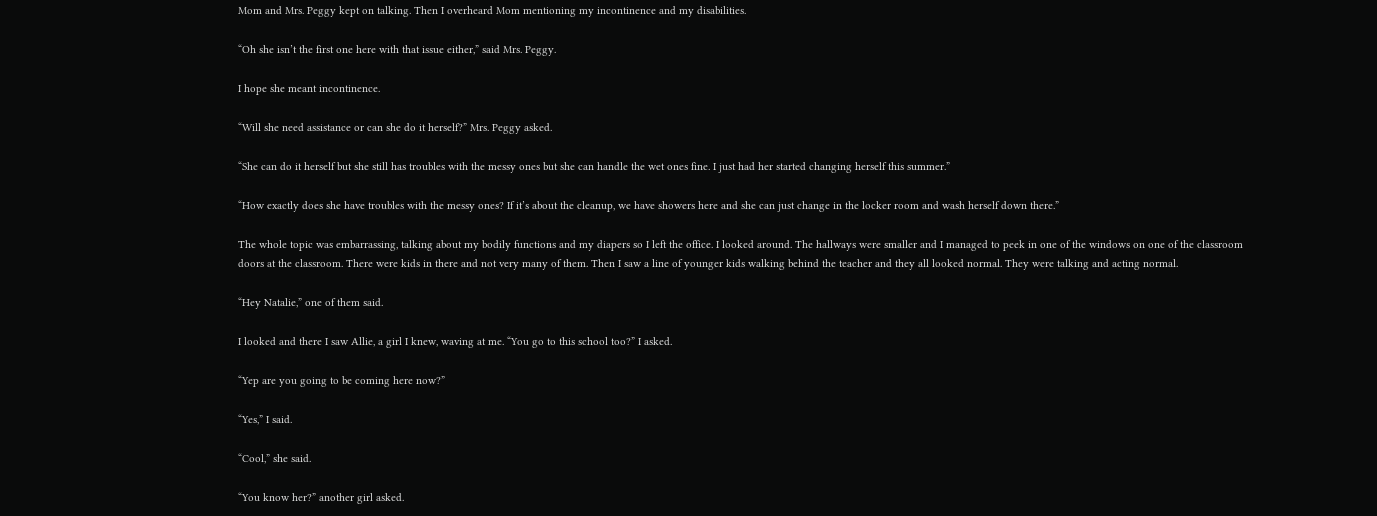Mom and Mrs. Peggy kept on talking. Then I overheard Mom mentioning my incontinence and my disabilities.

“Oh she isn’t the first one here with that issue either,” said Mrs. Peggy.

I hope she meant incontinence.

“Will she need assistance or can she do it herself?” Mrs. Peggy asked.

“She can do it herself but she still has troubles with the messy ones but she can handle the wet ones fine. I just had her started changing herself this summer.”

“How exactly does she have troubles with the messy ones? If it’s about the cleanup, we have showers here and she can just change in the locker room and wash herself down there.”

The whole topic was embarrassing, talking about my bodily functions and my diapers so I left the office. I looked around. The hallways were smaller and I managed to peek in one of the windows on one of the classroom doors at the classroom. There were kids in there and not very many of them. Then I saw a line of younger kids walking behind the teacher and they all looked normal. They were talking and acting normal.

“Hey Natalie,” one of them said.

I looked and there I saw Allie, a girl I knew, waving at me. “You go to this school too?” I asked.

“Yep are you going to be coming here now?”

“Yes,” I said.

“Cool,” she said.

“You know her?” another girl asked.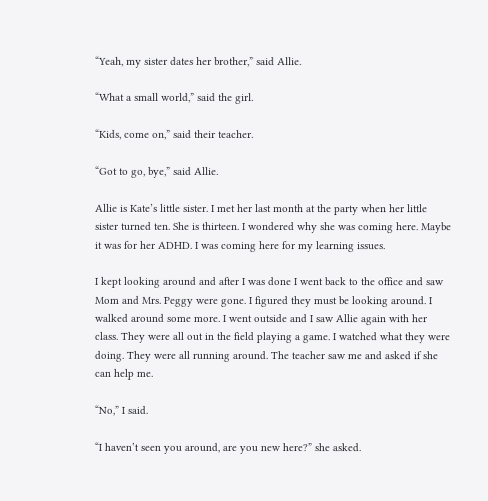“Yeah, my sister dates her brother,” said Allie.

“What a small world,” said the girl.

“Kids, come on,” said their teacher.

“Got to go, bye,” said Allie.

Allie is Kate’s little sister. I met her last month at the party when her little sister turned ten. She is thirteen. I wondered why she was coming here. Maybe it was for her ADHD. I was coming here for my learning issues.

I kept looking around and after I was done I went back to the office and saw Mom and Mrs. Peggy were gone. I figured they must be looking around. I walked around some more. I went outside and I saw Allie again with her class. They were all out in the field playing a game. I watched what they were doing. They were all running around. The teacher saw me and asked if she can help me.

“No,” I said.

“I haven’t seen you around, are you new here?” she asked.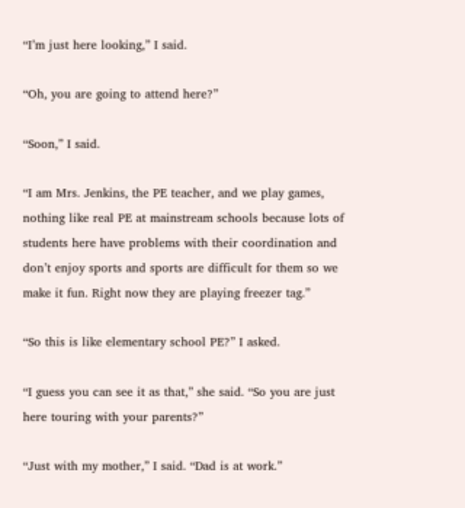“I’m just here looking,” I said.

“Oh, you are going to attend here?”

“Soon,” I said.

“I am Mrs. Jenkins, the PE teacher, and we play games, nothing like real PE at mainstream schools because lots of students here have problems with their coordination and don’t enjoy sports and sports are difficult for them so we make it fun. Right now they are playing freezer tag.”

“So this is like elementary school PE?” I asked.

“I guess you can see it as that,” she said. “So you are just here touring with your parents?”

“Just with my mother,” I said. “Dad is at work.”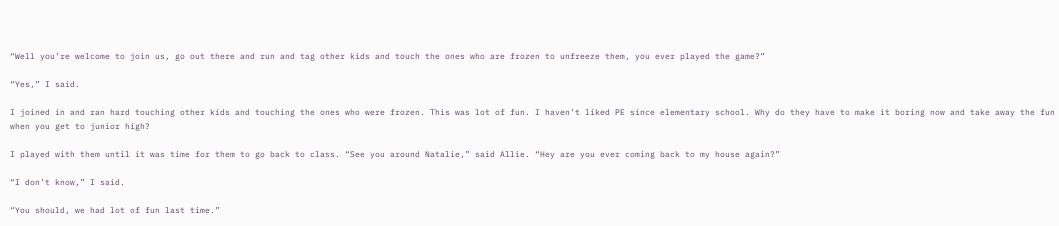“Well you’re welcome to join us, go out there and run and tag other kids and touch the ones who are frozen to unfreeze them, you ever played the game?”

“Yes,” I said.

I joined in and ran hard touching other kids and touching the ones who were frozen. This was lot of fun. I haven’t liked PE since elementary school. Why do they have to make it boring now and take away the fun when you get to junior high?

I played with them until it was time for them to go back to class. “See you around Natalie,” said Allie. “Hey are you ever coming back to my house again?”

“I don’t know,” I said.

“You should, we had lot of fun last time.”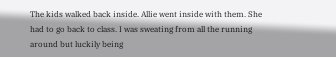The kids walked back inside. Allie went inside with them. She had to go back to class. I was sweating from all the running around but luckily being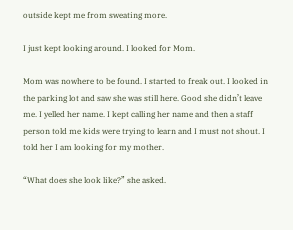outside kept me from sweating more.

I just kept looking around. I looked for Mom.

Mom was nowhere to be found. I started to freak out. I looked in the parking lot and saw she was still here. Good she didn’t leave me. I yelled her name. I kept calling her name and then a staff person told me kids were trying to learn and I must not shout. I told her I am looking for my mother.

“What does she look like?” she asked.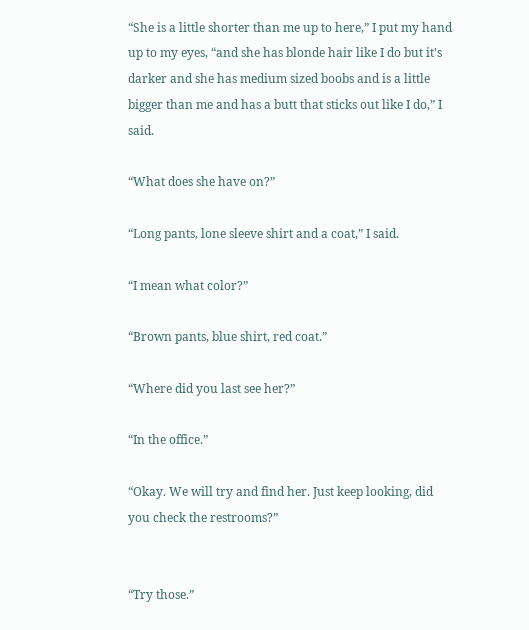“She is a little shorter than me up to here,” I put my hand up to my eyes, “and she has blonde hair like I do but it’s darker and she has medium sized boobs and is a little bigger than me and has a butt that sticks out like I do,” I said.

“What does she have on?”

“Long pants, lone sleeve shirt and a coat,” I said.

“I mean what color?”

“Brown pants, blue shirt, red coat.”

“Where did you last see her?”

“In the office.”

“Okay. We will try and find her. Just keep looking, did you check the restrooms?”


“Try those.”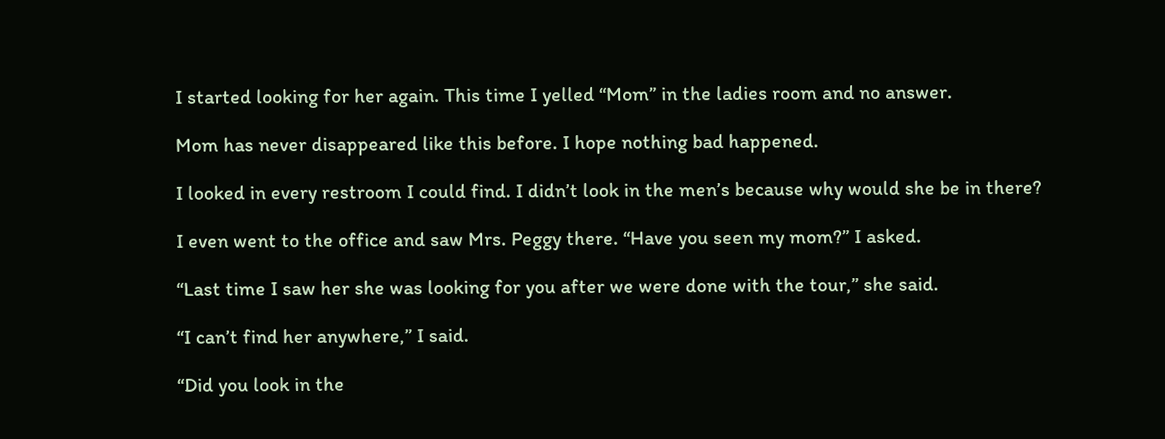I started looking for her again. This time I yelled “Mom” in the ladies room and no answer.

Mom has never disappeared like this before. I hope nothing bad happened.

I looked in every restroom I could find. I didn’t look in the men’s because why would she be in there?

I even went to the office and saw Mrs. Peggy there. “Have you seen my mom?” I asked.

“Last time I saw her she was looking for you after we were done with the tour,” she said.

“I can’t find her anywhere,” I said.

“Did you look in the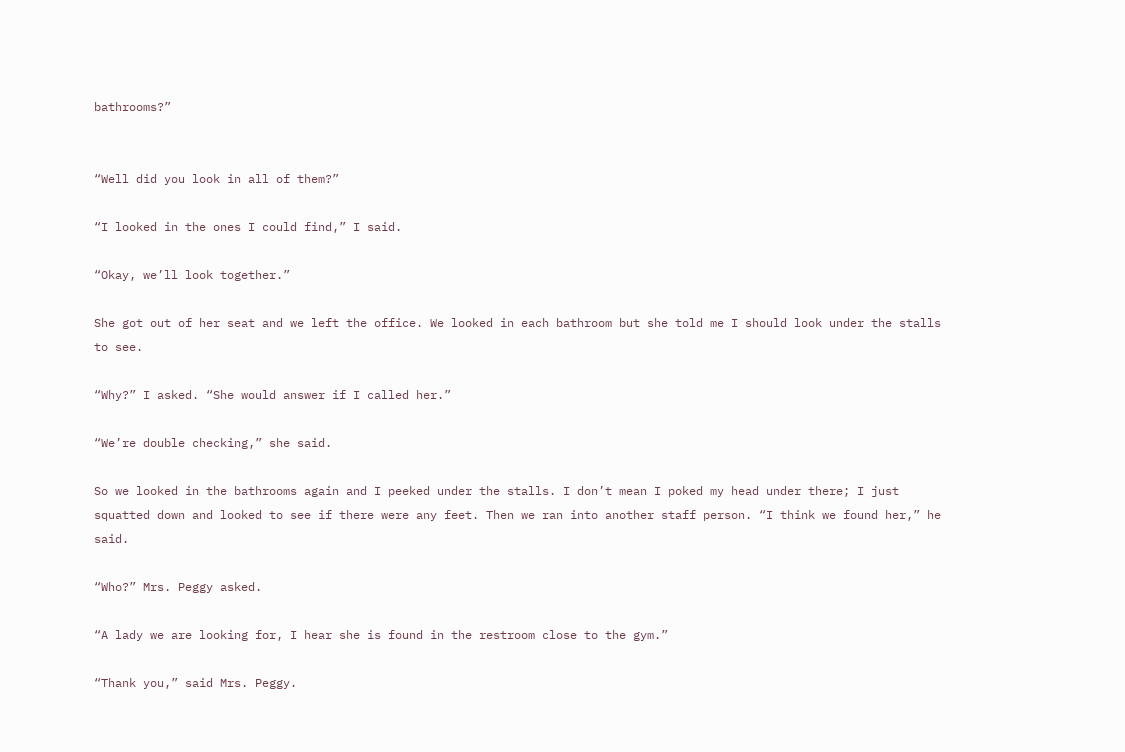bathrooms?”


“Well did you look in all of them?”

“I looked in the ones I could find,” I said.

“Okay, we’ll look together.”

She got out of her seat and we left the office. We looked in each bathroom but she told me I should look under the stalls to see.

“Why?” I asked. “She would answer if I called her.”

“We’re double checking,” she said.

So we looked in the bathrooms again and I peeked under the stalls. I don’t mean I poked my head under there; I just squatted down and looked to see if there were any feet. Then we ran into another staff person. “I think we found her,” he said.

“Who?” Mrs. Peggy asked.

“A lady we are looking for, I hear she is found in the restroom close to the gym.”

“Thank you,” said Mrs. Peggy.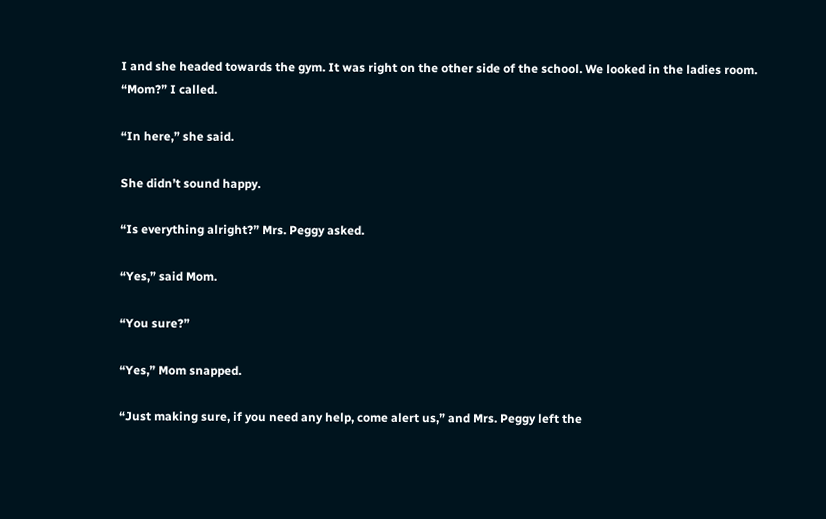I and she headed towards the gym. It was right on the other side of the school. We looked in the ladies room. “Mom?” I called.

“In here,” she said.

She didn’t sound happy.

“Is everything alright?” Mrs. Peggy asked.

“Yes,” said Mom.

“You sure?”

“Yes,” Mom snapped.

“Just making sure, if you need any help, come alert us,” and Mrs. Peggy left the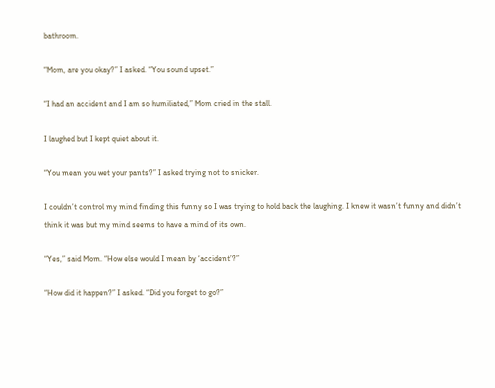bathroom.

“Mom, are you okay?” I asked. “You sound upset.”

“I had an accident and I am so humiliated,” Mom cried in the stall.

I laughed but I kept quiet about it.

“You mean you wet your pants?” I asked trying not to snicker.

I couldn’t control my mind finding this funny so I was trying to hold back the laughing. I knew it wasn’t funny and didn’t think it was but my mind seems to have a mind of its own.

“Yes,” said Mom. “How else would I mean by ‘accident’?”

“How did it happen?” I asked. “Did you forget to go?”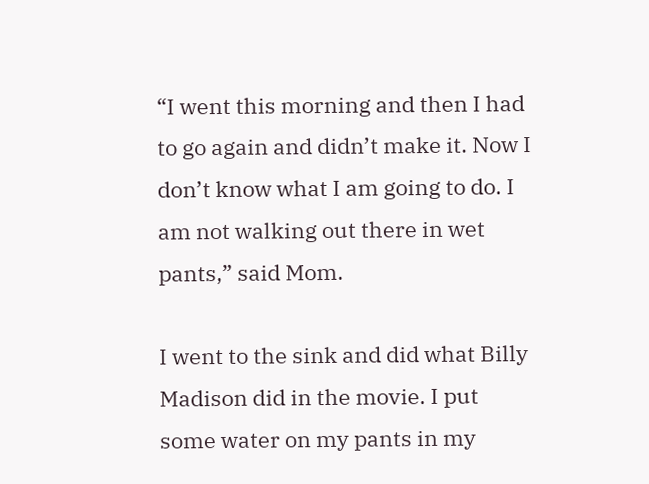“I went this morning and then I had to go again and didn’t make it. Now I don’t know what I am going to do. I am not walking out there in wet pants,” said Mom.

I went to the sink and did what Billy Madison did in the movie. I put some water on my pants in my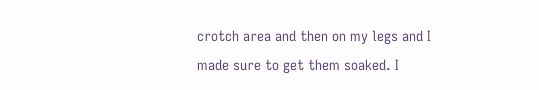crotch area and then on my legs and I made sure to get them soaked. I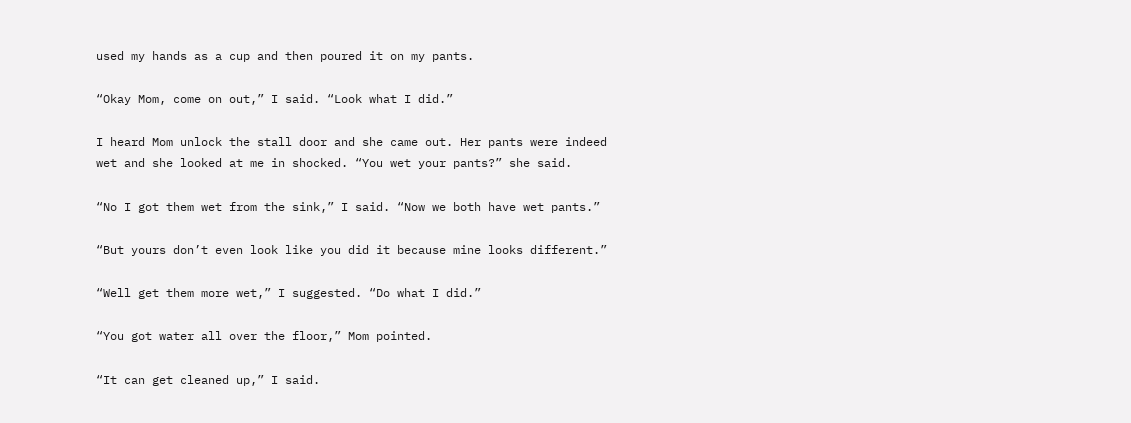used my hands as a cup and then poured it on my pants.

“Okay Mom, come on out,” I said. “Look what I did.”

I heard Mom unlock the stall door and she came out. Her pants were indeed wet and she looked at me in shocked. “You wet your pants?” she said.

“No I got them wet from the sink,” I said. “Now we both have wet pants.”

“But yours don’t even look like you did it because mine looks different.”

“Well get them more wet,” I suggested. “Do what I did.”

“You got water all over the floor,” Mom pointed.

“It can get cleaned up,” I said.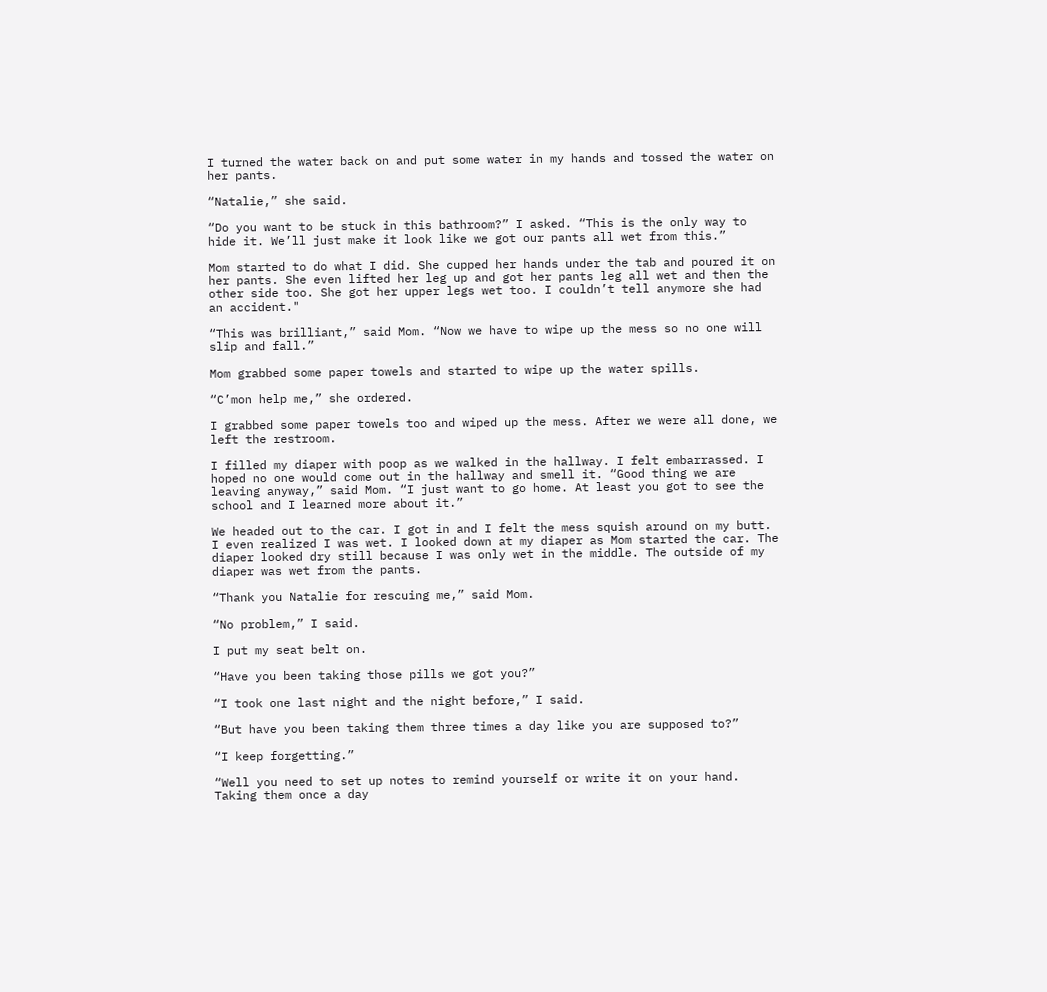I turned the water back on and put some water in my hands and tossed the water on her pants.

“Natalie,” she said.

“Do you want to be stuck in this bathroom?” I asked. “This is the only way to hide it. We’ll just make it look like we got our pants all wet from this.”

Mom started to do what I did. She cupped her hands under the tab and poured it on her pants. She even lifted her leg up and got her pants leg all wet and then the other side too. She got her upper legs wet too. I couldn’t tell anymore she had an accident."

“This was brilliant,” said Mom. “Now we have to wipe up the mess so no one will slip and fall.”

Mom grabbed some paper towels and started to wipe up the water spills.

“C’mon help me,” she ordered.

I grabbed some paper towels too and wiped up the mess. After we were all done, we left the restroom.

I filled my diaper with poop as we walked in the hallway. I felt embarrassed. I hoped no one would come out in the hallway and smell it. “Good thing we are leaving anyway,” said Mom. “I just want to go home. At least you got to see the school and I learned more about it.”

We headed out to the car. I got in and I felt the mess squish around on my butt. I even realized I was wet. I looked down at my diaper as Mom started the car. The diaper looked dry still because I was only wet in the middle. The outside of my diaper was wet from the pants.

“Thank you Natalie for rescuing me,” said Mom.

“No problem,” I said.

I put my seat belt on.

“Have you been taking those pills we got you?”

“I took one last night and the night before,” I said.

“But have you been taking them three times a day like you are supposed to?”

“I keep forgetting.”

“Well you need to set up notes to remind yourself or write it on your hand. Taking them once a day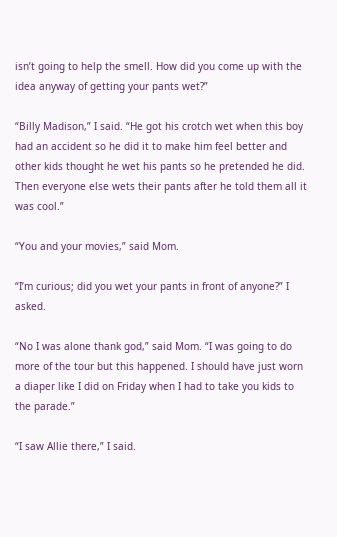isn’t going to help the smell. How did you come up with the idea anyway of getting your pants wet?”

“Billy Madison,” I said. “He got his crotch wet when this boy had an accident so he did it to make him feel better and other kids thought he wet his pants so he pretended he did. Then everyone else wets their pants after he told them all it was cool.”

“You and your movies,” said Mom.

“I’m curious; did you wet your pants in front of anyone?” I asked.

“No I was alone thank god,” said Mom. “I was going to do more of the tour but this happened. I should have just worn a diaper like I did on Friday when I had to take you kids to the parade.”

“I saw Allie there,” I said.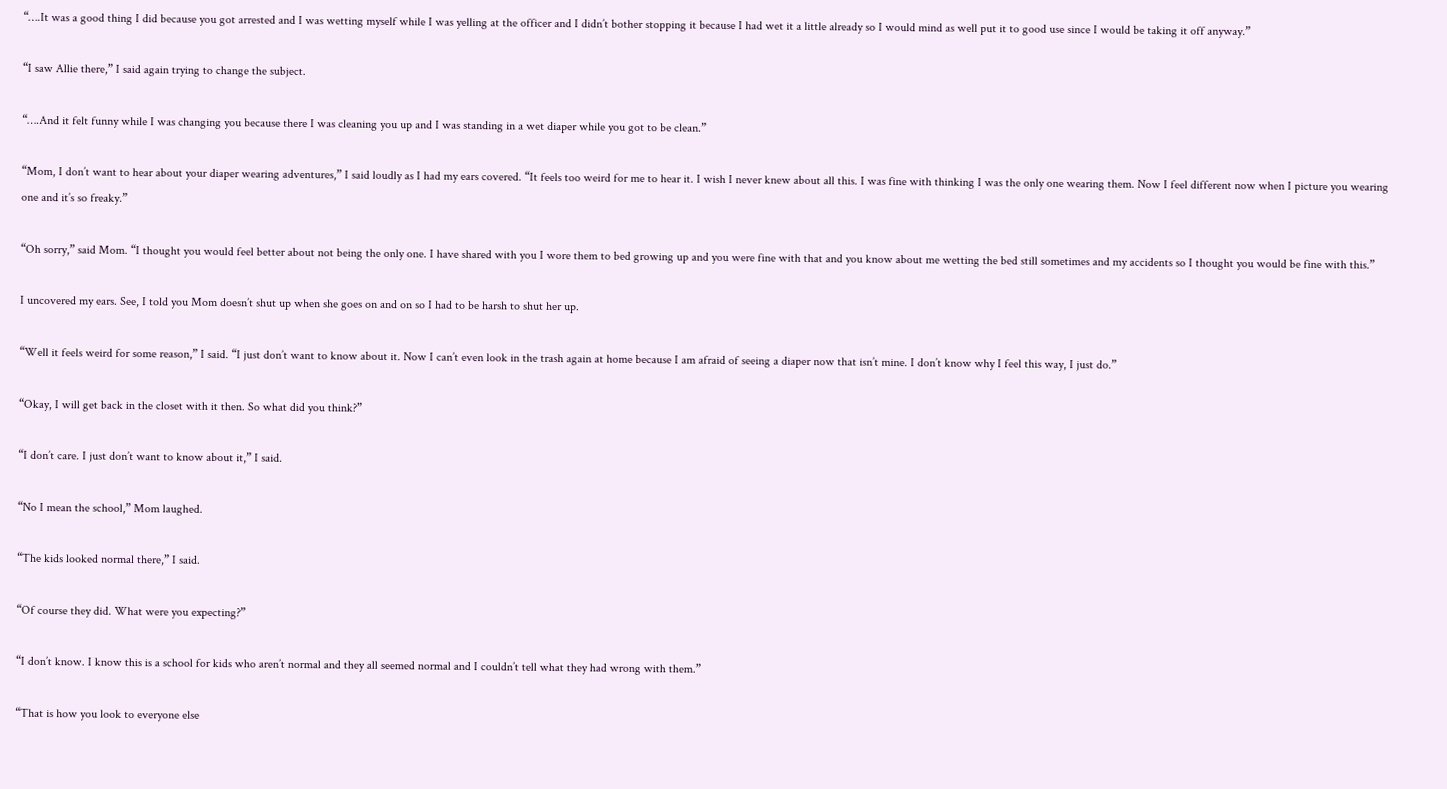“….It was a good thing I did because you got arrested and I was wetting myself while I was yelling at the officer and I didn’t bother stopping it because I had wet it a little already so I would mind as well put it to good use since I would be taking it off anyway.”

“I saw Allie there,” I said again trying to change the subject.

“….And it felt funny while I was changing you because there I was cleaning you up and I was standing in a wet diaper while you got to be clean.”

“Mom, I don’t want to hear about your diaper wearing adventures,” I said loudly as I had my ears covered. “It feels too weird for me to hear it. I wish I never knew about all this. I was fine with thinking I was the only one wearing them. Now I feel different now when I picture you wearing one and it’s so freaky.”

“Oh sorry,” said Mom. “I thought you would feel better about not being the only one. I have shared with you I wore them to bed growing up and you were fine with that and you know about me wetting the bed still sometimes and my accidents so I thought you would be fine with this.”

I uncovered my ears. See, I told you Mom doesn’t shut up when she goes on and on so I had to be harsh to shut her up.

“Well it feels weird for some reason,” I said. “I just don’t want to know about it. Now I can’t even look in the trash again at home because I am afraid of seeing a diaper now that isn’t mine. I don’t know why I feel this way, I just do.”

“Okay, I will get back in the closet with it then. So what did you think?”

“I don’t care. I just don’t want to know about it,” I said.

“No I mean the school,” Mom laughed.

“The kids looked normal there,” I said.

“Of course they did. What were you expecting?”

“I don’t know. I know this is a school for kids who aren’t normal and they all seemed normal and I couldn’t tell what they had wrong with them.”

“That is how you look to everyone else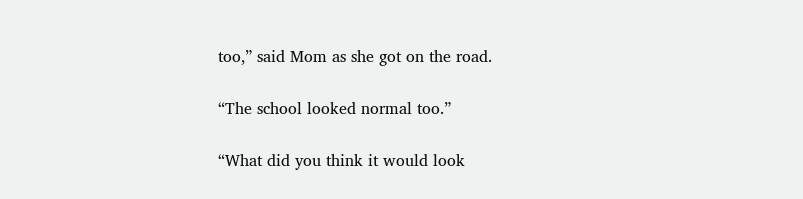too,” said Mom as she got on the road.

“The school looked normal too.”

“What did you think it would look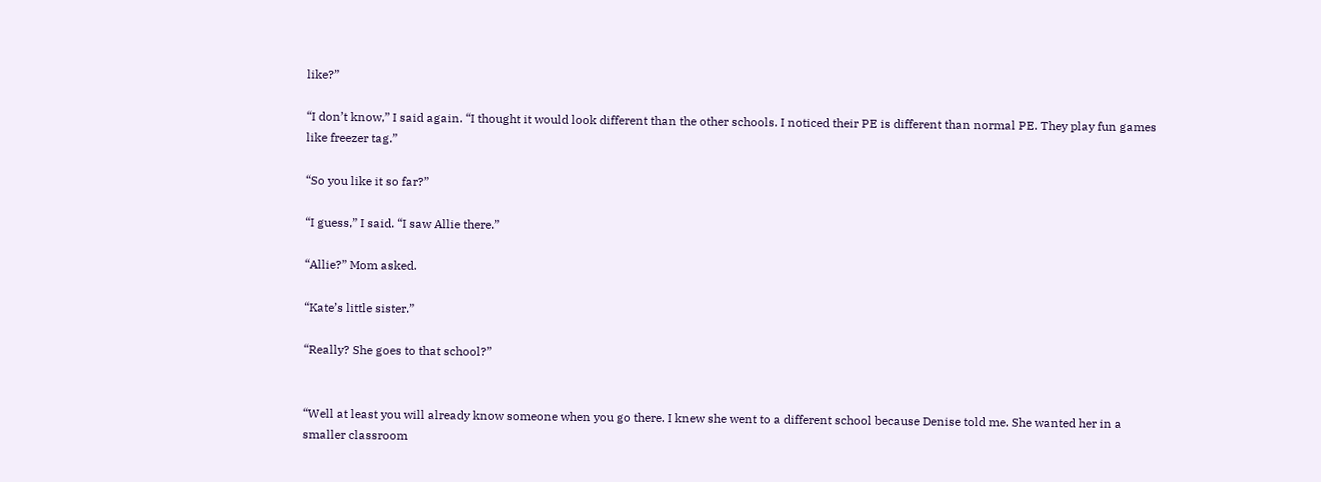like?”

“I don’t know,” I said again. “I thought it would look different than the other schools. I noticed their PE is different than normal PE. They play fun games like freezer tag.”

“So you like it so far?”

“I guess,” I said. “I saw Allie there.”

“Allie?” Mom asked.

“Kate’s little sister.”

“Really? She goes to that school?”


“Well at least you will already know someone when you go there. I knew she went to a different school because Denise told me. She wanted her in a smaller classroom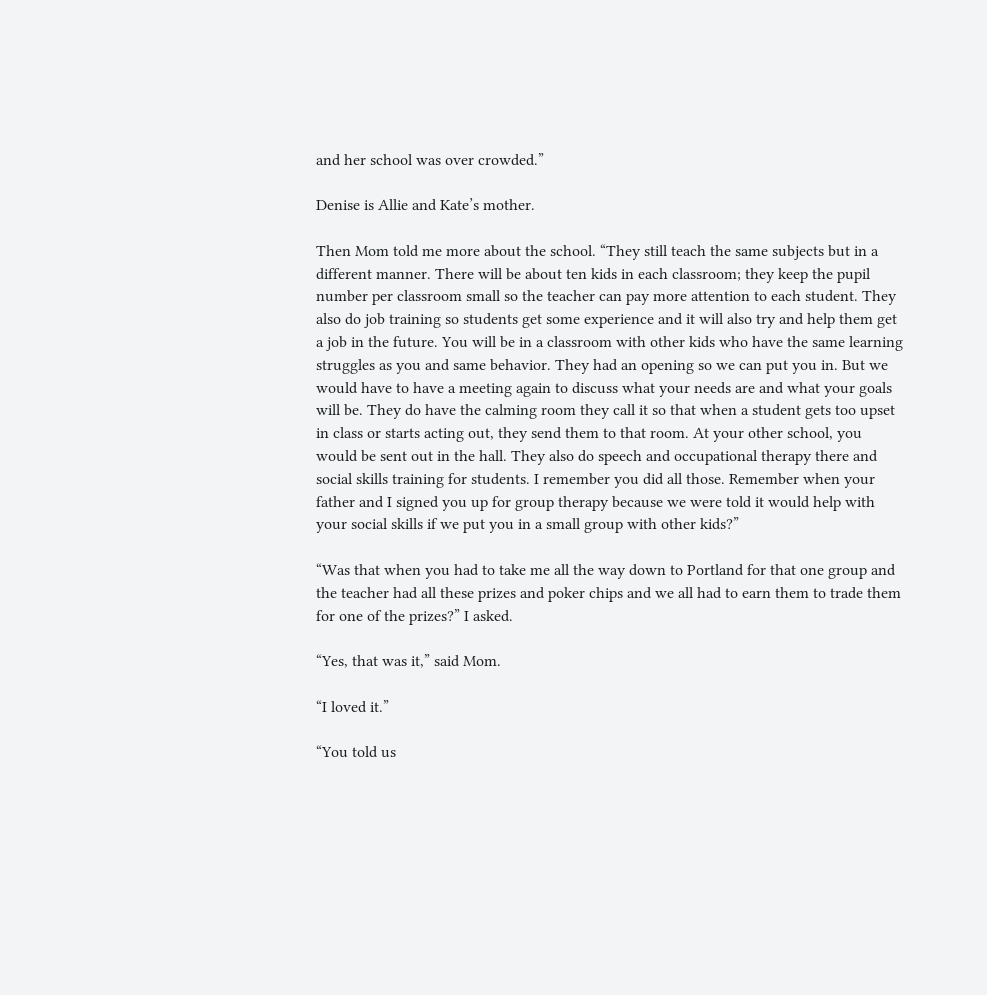and her school was over crowded.”

Denise is Allie and Kate’s mother.

Then Mom told me more about the school. “They still teach the same subjects but in a different manner. There will be about ten kids in each classroom; they keep the pupil number per classroom small so the teacher can pay more attention to each student. They also do job training so students get some experience and it will also try and help them get a job in the future. You will be in a classroom with other kids who have the same learning struggles as you and same behavior. They had an opening so we can put you in. But we would have to have a meeting again to discuss what your needs are and what your goals will be. They do have the calming room they call it so that when a student gets too upset in class or starts acting out, they send them to that room. At your other school, you would be sent out in the hall. They also do speech and occupational therapy there and social skills training for students. I remember you did all those. Remember when your father and I signed you up for group therapy because we were told it would help with your social skills if we put you in a small group with other kids?”

“Was that when you had to take me all the way down to Portland for that one group and the teacher had all these prizes and poker chips and we all had to earn them to trade them for one of the prizes?” I asked.

“Yes, that was it,” said Mom.

“I loved it.”

“You told us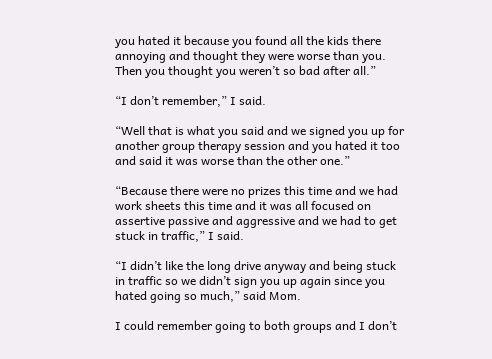you hated it because you found all the kids there annoying and thought they were worse than you. Then you thought you weren’t so bad after all.”

“I don’t remember,” I said.

“Well that is what you said and we signed you up for another group therapy session and you hated it too and said it was worse than the other one.”

“Because there were no prizes this time and we had work sheets this time and it was all focused on assertive passive and aggressive and we had to get stuck in traffic,” I said.

“I didn’t like the long drive anyway and being stuck in traffic so we didn’t sign you up again since you hated going so much,” said Mom.

I could remember going to both groups and I don’t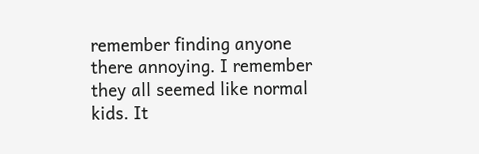remember finding anyone there annoying. I remember they all seemed like normal kids. It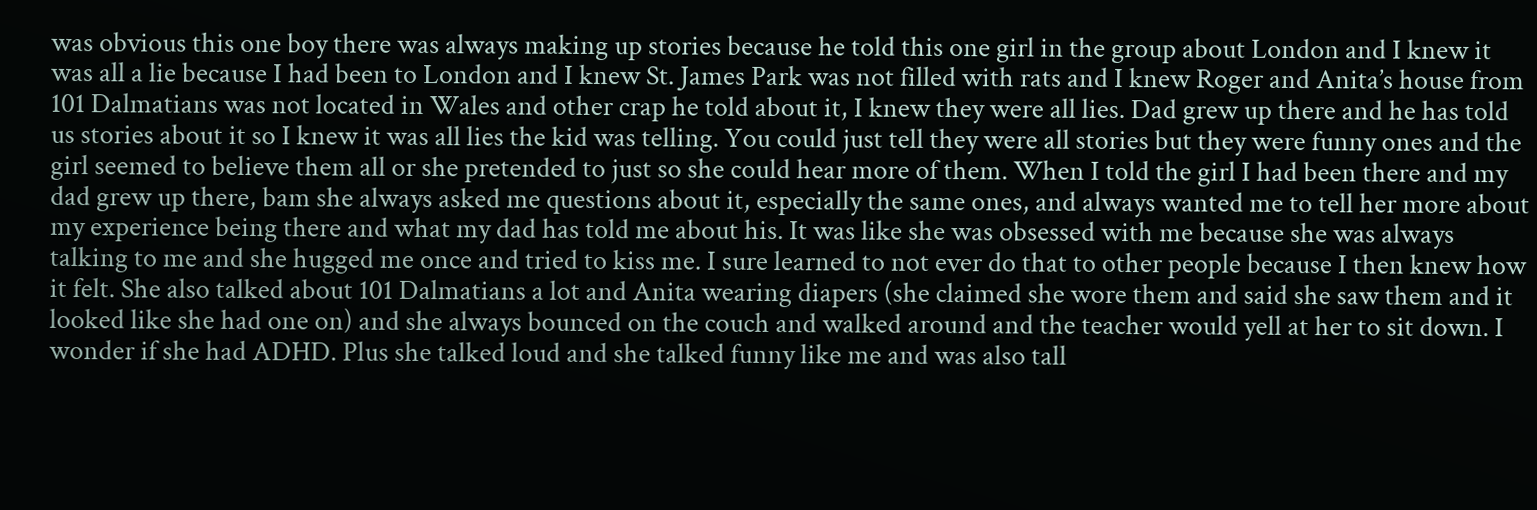was obvious this one boy there was always making up stories because he told this one girl in the group about London and I knew it was all a lie because I had been to London and I knew St. James Park was not filled with rats and I knew Roger and Anita’s house from 101 Dalmatians was not located in Wales and other crap he told about it, I knew they were all lies. Dad grew up there and he has told us stories about it so I knew it was all lies the kid was telling. You could just tell they were all stories but they were funny ones and the girl seemed to believe them all or she pretended to just so she could hear more of them. When I told the girl I had been there and my dad grew up there, bam she always asked me questions about it, especially the same ones, and always wanted me to tell her more about my experience being there and what my dad has told me about his. It was like she was obsessed with me because she was always talking to me and she hugged me once and tried to kiss me. I sure learned to not ever do that to other people because I then knew how it felt. She also talked about 101 Dalmatians a lot and Anita wearing diapers (she claimed she wore them and said she saw them and it looked like she had one on) and she always bounced on the couch and walked around and the teacher would yell at her to sit down. I wonder if she had ADHD. Plus she talked loud and she talked funny like me and was also tall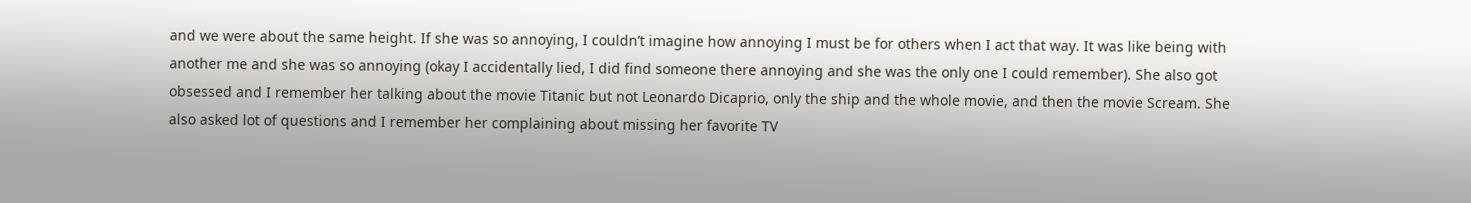and we were about the same height. If she was so annoying, I couldn’t imagine how annoying I must be for others when I act that way. It was like being with another me and she was so annoying (okay I accidentally lied, I did find someone there annoying and she was the only one I could remember). She also got obsessed and I remember her talking about the movie Titanic but not Leonardo Dicaprio, only the ship and the whole movie, and then the movie Scream. She also asked lot of questions and I remember her complaining about missing her favorite TV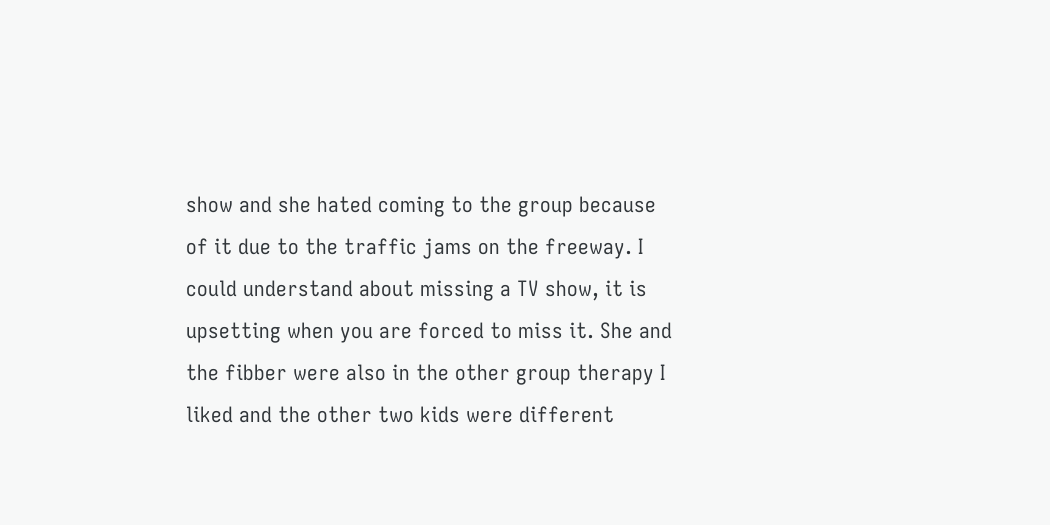show and she hated coming to the group because of it due to the traffic jams on the freeway. I could understand about missing a TV show, it is upsetting when you are forced to miss it. She and the fibber were also in the other group therapy I liked and the other two kids were different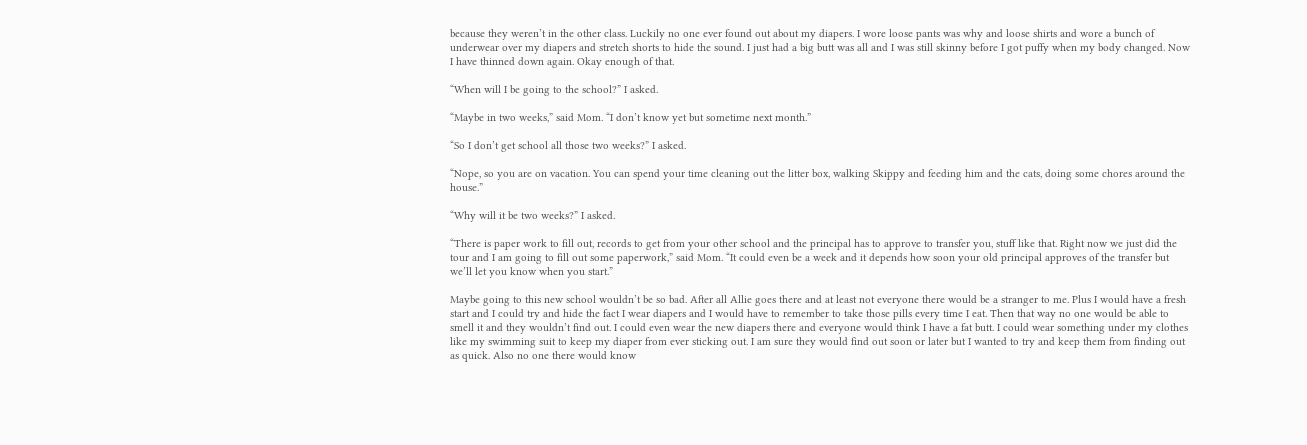because they weren’t in the other class. Luckily no one ever found out about my diapers. I wore loose pants was why and loose shirts and wore a bunch of underwear over my diapers and stretch shorts to hide the sound. I just had a big butt was all and I was still skinny before I got puffy when my body changed. Now I have thinned down again. Okay enough of that.

“When will I be going to the school?” I asked.

“Maybe in two weeks,” said Mom. “I don’t know yet but sometime next month.”

“So I don’t get school all those two weeks?” I asked.

“Nope, so you are on vacation. You can spend your time cleaning out the litter box, walking Skippy and feeding him and the cats, doing some chores around the house.”

“Why will it be two weeks?” I asked.

“There is paper work to fill out, records to get from your other school and the principal has to approve to transfer you, stuff like that. Right now we just did the tour and I am going to fill out some paperwork,” said Mom. “It could even be a week and it depends how soon your old principal approves of the transfer but we’ll let you know when you start.”

Maybe going to this new school wouldn’t be so bad. After all Allie goes there and at least not everyone there would be a stranger to me. Plus I would have a fresh start and I could try and hide the fact I wear diapers and I would have to remember to take those pills every time I eat. Then that way no one would be able to smell it and they wouldn’t find out. I could even wear the new diapers there and everyone would think I have a fat butt. I could wear something under my clothes like my swimming suit to keep my diaper from ever sticking out. I am sure they would find out soon or later but I wanted to try and keep them from finding out as quick. Also no one there would know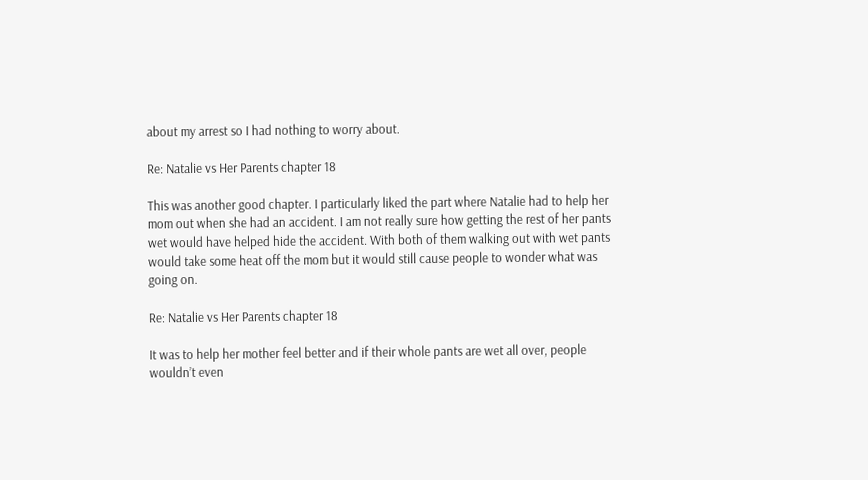about my arrest so I had nothing to worry about.

Re: Natalie vs Her Parents chapter 18

This was another good chapter. I particularly liked the part where Natalie had to help her mom out when she had an accident. I am not really sure how getting the rest of her pants wet would have helped hide the accident. With both of them walking out with wet pants would take some heat off the mom but it would still cause people to wonder what was going on.

Re: Natalie vs Her Parents chapter 18

It was to help her mother feel better and if their whole pants are wet all over, people wouldn’t even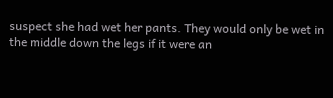suspect she had wet her pants. They would only be wet in the middle down the legs if it were an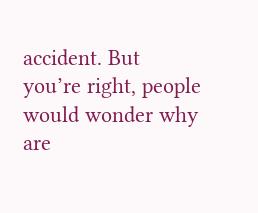accident. But you’re right, people would wonder why are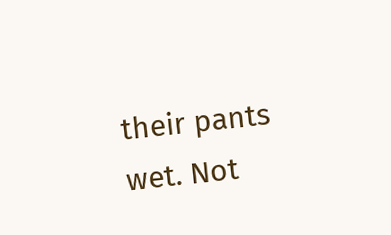their pants wet. Not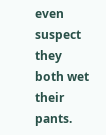even suspect they both wet their pants.